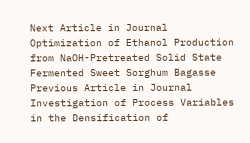Next Article in Journal
Optimization of Ethanol Production from NaOH-Pretreated Solid State Fermented Sweet Sorghum Bagasse
Previous Article in Journal
Investigation of Process Variables in the Densification of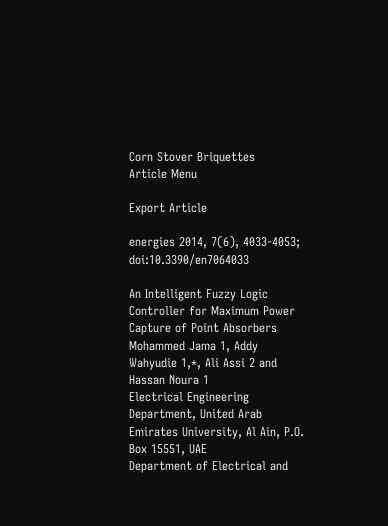Corn Stover Briquettes
Article Menu

Export Article

energies 2014, 7(6), 4033-4053; doi:10.3390/en7064033

An Intelligent Fuzzy Logic Controller for Maximum Power Capture of Point Absorbers
Mohammed Jama 1, Addy Wahyudie 1,*, Ali Assi 2 and Hassan Noura 1
Electrical Engineering Department, United Arab Emirates University, Al Ain, P.O. Box 15551, UAE
Department of Electrical and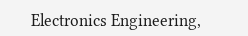Electronics Engineering,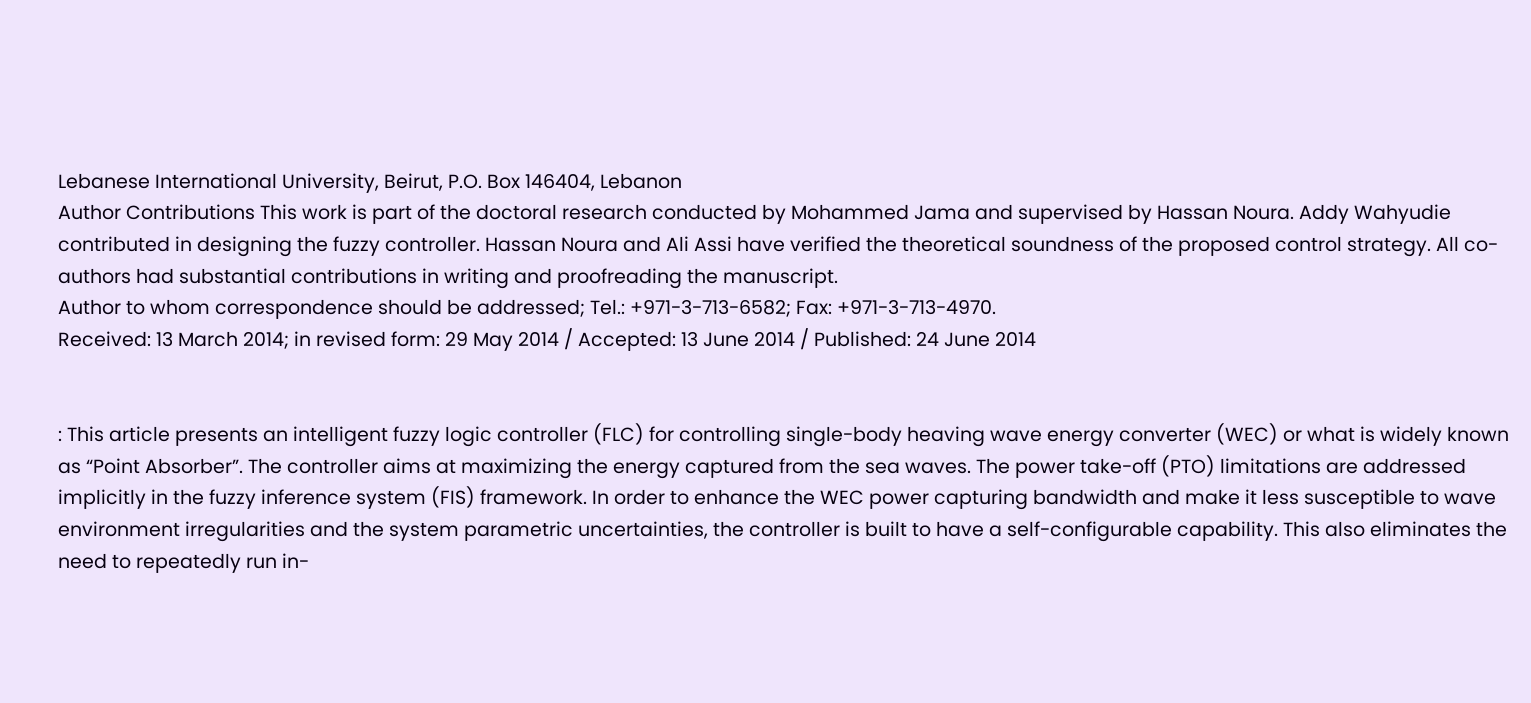Lebanese International University, Beirut, P.O. Box 146404, Lebanon
Author Contributions This work is part of the doctoral research conducted by Mohammed Jama and supervised by Hassan Noura. Addy Wahyudie contributed in designing the fuzzy controller. Hassan Noura and Ali Assi have verified the theoretical soundness of the proposed control strategy. All co-authors had substantial contributions in writing and proofreading the manuscript.
Author to whom correspondence should be addressed; Tel.: +971-3-713-6582; Fax: +971-3-713-4970.
Received: 13 March 2014; in revised form: 29 May 2014 / Accepted: 13 June 2014 / Published: 24 June 2014


: This article presents an intelligent fuzzy logic controller (FLC) for controlling single-body heaving wave energy converter (WEC) or what is widely known as “Point Absorber”. The controller aims at maximizing the energy captured from the sea waves. The power take-off (PTO) limitations are addressed implicitly in the fuzzy inference system (FIS) framework. In order to enhance the WEC power capturing bandwidth and make it less susceptible to wave environment irregularities and the system parametric uncertainties, the controller is built to have a self-configurable capability. This also eliminates the need to repeatedly run in-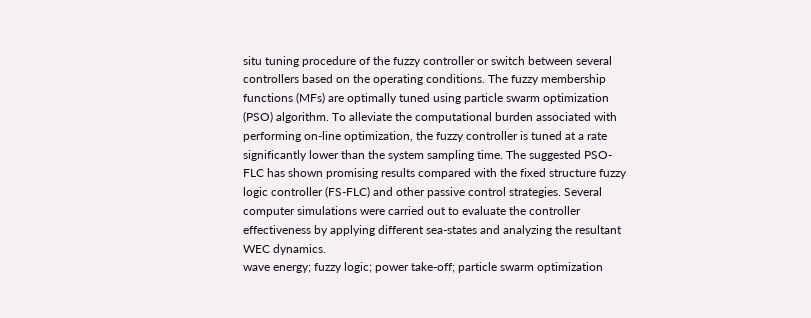situ tuning procedure of the fuzzy controller or switch between several controllers based on the operating conditions. The fuzzy membership functions (MFs) are optimally tuned using particle swarm optimization (PSO) algorithm. To alleviate the computational burden associated with performing on-line optimization, the fuzzy controller is tuned at a rate significantly lower than the system sampling time. The suggested PSO-FLC has shown promising results compared with the fixed structure fuzzy logic controller (FS-FLC) and other passive control strategies. Several computer simulations were carried out to evaluate the controller effectiveness by applying different sea-states and analyzing the resultant WEC dynamics.
wave energy; fuzzy logic; power take-off; particle swarm optimization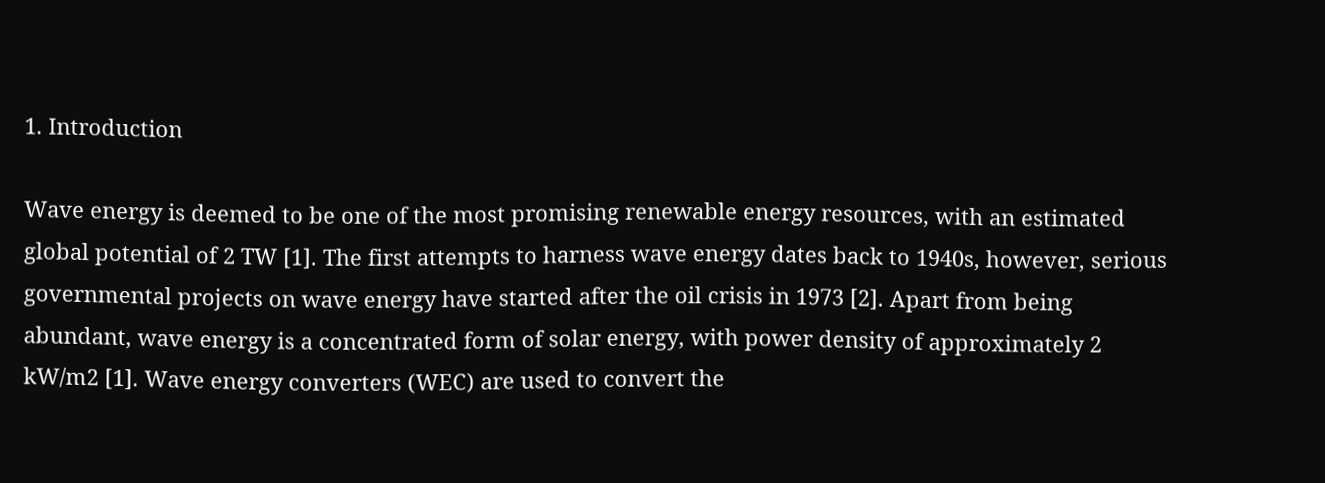1. Introduction

Wave energy is deemed to be one of the most promising renewable energy resources, with an estimated global potential of 2 TW [1]. The first attempts to harness wave energy dates back to 1940s, however, serious governmental projects on wave energy have started after the oil crisis in 1973 [2]. Apart from being abundant, wave energy is a concentrated form of solar energy, with power density of approximately 2 kW/m2 [1]. Wave energy converters (WEC) are used to convert the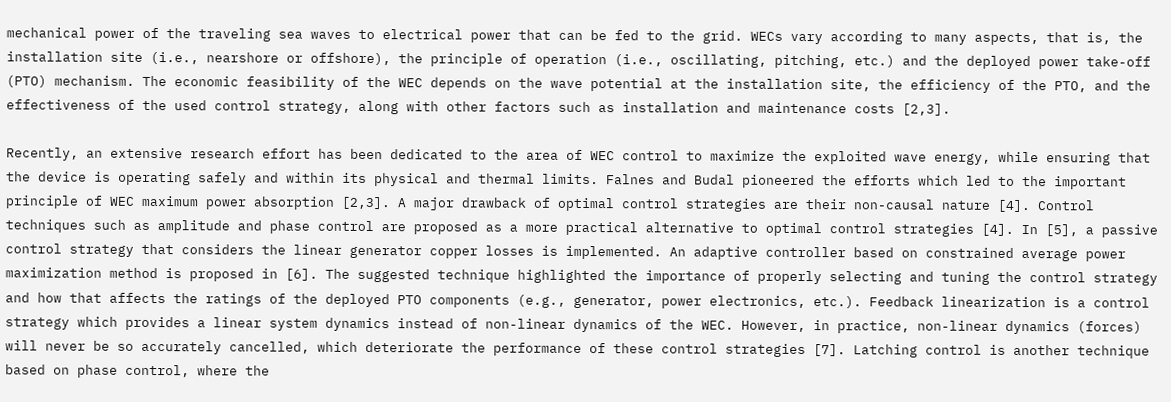mechanical power of the traveling sea waves to electrical power that can be fed to the grid. WECs vary according to many aspects, that is, the installation site (i.e., nearshore or offshore), the principle of operation (i.e., oscillating, pitching, etc.) and the deployed power take-off (PTO) mechanism. The economic feasibility of the WEC depends on the wave potential at the installation site, the efficiency of the PTO, and the effectiveness of the used control strategy, along with other factors such as installation and maintenance costs [2,3].

Recently, an extensive research effort has been dedicated to the area of WEC control to maximize the exploited wave energy, while ensuring that the device is operating safely and within its physical and thermal limits. Falnes and Budal pioneered the efforts which led to the important principle of WEC maximum power absorption [2,3]. A major drawback of optimal control strategies are their non-causal nature [4]. Control techniques such as amplitude and phase control are proposed as a more practical alternative to optimal control strategies [4]. In [5], a passive control strategy that considers the linear generator copper losses is implemented. An adaptive controller based on constrained average power maximization method is proposed in [6]. The suggested technique highlighted the importance of properly selecting and tuning the control strategy and how that affects the ratings of the deployed PTO components (e.g., generator, power electronics, etc.). Feedback linearization is a control strategy which provides a linear system dynamics instead of non-linear dynamics of the WEC. However, in practice, non-linear dynamics (forces) will never be so accurately cancelled, which deteriorate the performance of these control strategies [7]. Latching control is another technique based on phase control, where the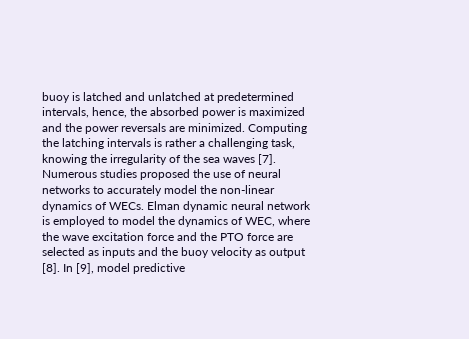buoy is latched and unlatched at predetermined intervals, hence, the absorbed power is maximized and the power reversals are minimized. Computing the latching intervals is rather a challenging task, knowing the irregularity of the sea waves [7]. Numerous studies proposed the use of neural networks to accurately model the non-linear dynamics of WECs. Elman dynamic neural network is employed to model the dynamics of WEC, where the wave excitation force and the PTO force are selected as inputs and the buoy velocity as output [8]. In [9], model predictive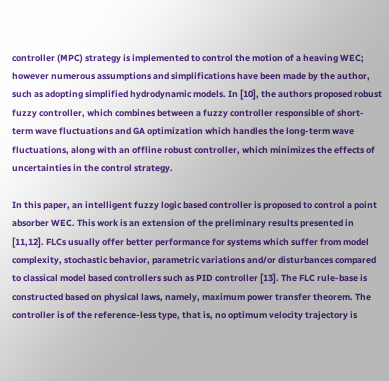controller (MPC) strategy is implemented to control the motion of a heaving WEC; however numerous assumptions and simplifications have been made by the author, such as adopting simplified hydrodynamic models. In [10], the authors proposed robust fuzzy controller, which combines between a fuzzy controller responsible of short-term wave fluctuations and GA optimization which handles the long-term wave fluctuations, along with an offline robust controller, which minimizes the effects of uncertainties in the control strategy.

In this paper, an intelligent fuzzy logic based controller is proposed to control a point absorber WEC. This work is an extension of the preliminary results presented in [11,12]. FLCs usually offer better performance for systems which suffer from model complexity, stochastic behavior, parametric variations and/or disturbances compared to classical model based controllers such as PID controller [13]. The FLC rule-base is constructed based on physical laws, namely, maximum power transfer theorem. The controller is of the reference-less type, that is, no optimum velocity trajectory is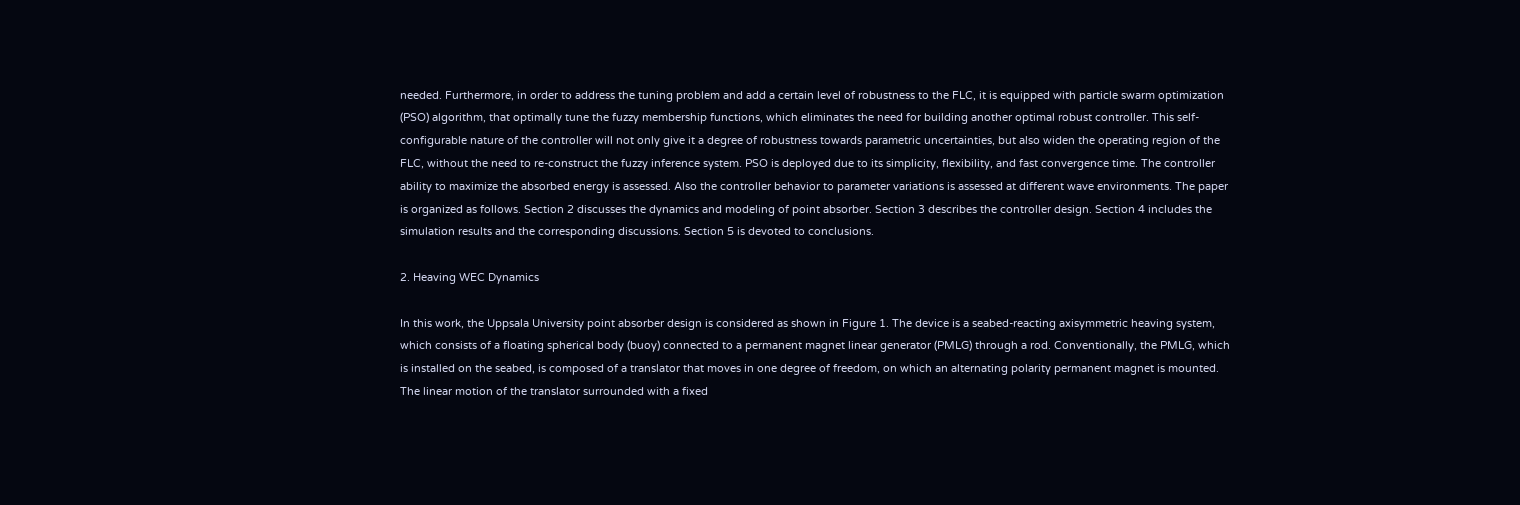needed. Furthermore, in order to address the tuning problem and add a certain level of robustness to the FLC, it is equipped with particle swarm optimization (PSO) algorithm, that optimally tune the fuzzy membership functions, which eliminates the need for building another optimal robust controller. This self-configurable nature of the controller will not only give it a degree of robustness towards parametric uncertainties, but also widen the operating region of the FLC, without the need to re-construct the fuzzy inference system. PSO is deployed due to its simplicity, flexibility, and fast convergence time. The controller ability to maximize the absorbed energy is assessed. Also the controller behavior to parameter variations is assessed at different wave environments. The paper is organized as follows. Section 2 discusses the dynamics and modeling of point absorber. Section 3 describes the controller design. Section 4 includes the simulation results and the corresponding discussions. Section 5 is devoted to conclusions.

2. Heaving WEC Dynamics

In this work, the Uppsala University point absorber design is considered as shown in Figure 1. The device is a seabed-reacting axisymmetric heaving system, which consists of a floating spherical body (buoy) connected to a permanent magnet linear generator (PMLG) through a rod. Conventionally, the PMLG, which is installed on the seabed, is composed of a translator that moves in one degree of freedom, on which an alternating polarity permanent magnet is mounted. The linear motion of the translator surrounded with a fixed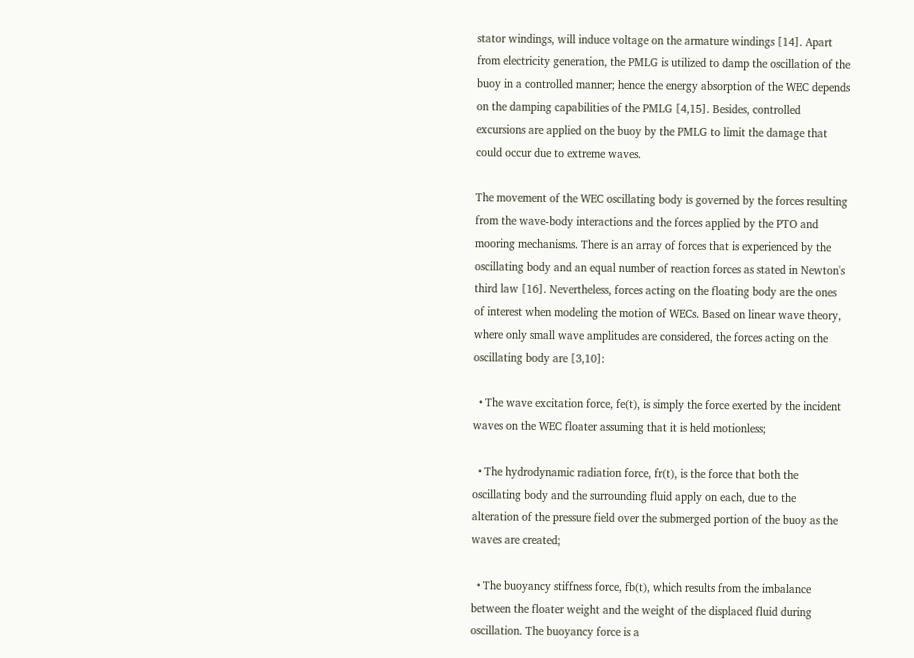stator windings, will induce voltage on the armature windings [14]. Apart from electricity generation, the PMLG is utilized to damp the oscillation of the buoy in a controlled manner; hence the energy absorption of the WEC depends on the damping capabilities of the PMLG [4,15]. Besides, controlled excursions are applied on the buoy by the PMLG to limit the damage that could occur due to extreme waves.

The movement of the WEC oscillating body is governed by the forces resulting from the wave-body interactions and the forces applied by the PTO and mooring mechanisms. There is an array of forces that is experienced by the oscillating body and an equal number of reaction forces as stated in Newton's third law [16]. Nevertheless, forces acting on the floating body are the ones of interest when modeling the motion of WECs. Based on linear wave theory, where only small wave amplitudes are considered, the forces acting on the oscillating body are [3,10]:

  • The wave excitation force, fe(t), is simply the force exerted by the incident waves on the WEC floater assuming that it is held motionless;

  • The hydrodynamic radiation force, fr(t), is the force that both the oscillating body and the surrounding fluid apply on each, due to the alteration of the pressure field over the submerged portion of the buoy as the waves are created;

  • The buoyancy stiffness force, fb(t), which results from the imbalance between the floater weight and the weight of the displaced fluid during oscillation. The buoyancy force is a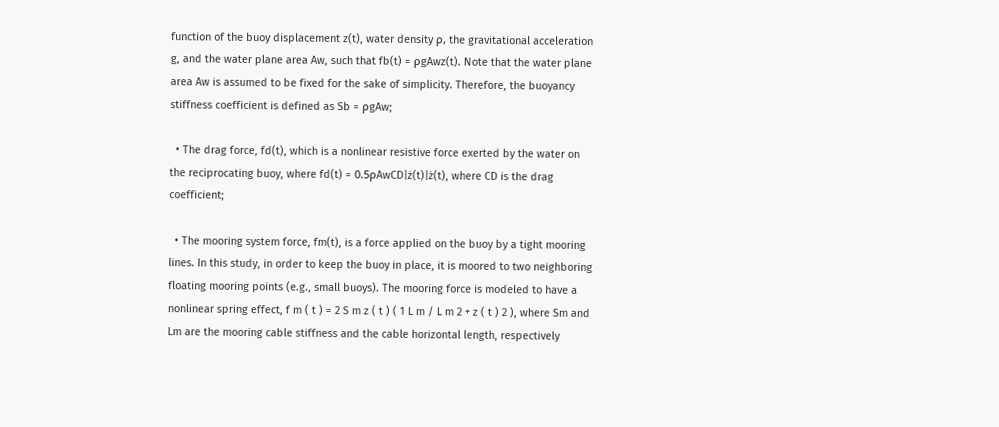function of the buoy displacement z(t), water density ρ, the gravitational acceleration g, and the water plane area Aw, such that fb(t) = ρgAwz(t). Note that the water plane area Aw is assumed to be fixed for the sake of simplicity. Therefore, the buoyancy stiffness coefficient is defined as Sb = ρgAw;

  • The drag force, fd(t), which is a nonlinear resistive force exerted by the water on the reciprocating buoy, where fd(t) = 0.5ρAwCD|ż(t)|ż(t), where CD is the drag coefficient;

  • The mooring system force, fm(t), is a force applied on the buoy by a tight mooring lines. In this study, in order to keep the buoy in place, it is moored to two neighboring floating mooring points (e.g., small buoys). The mooring force is modeled to have a nonlinear spring effect, f m ( t ) = 2 S m z ( t ) ( 1 L m / L m 2 + z ( t ) 2 ), where Sm and Lm are the mooring cable stiffness and the cable horizontal length, respectively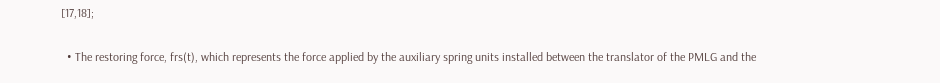[17,18];

  • The restoring force, frs(t), which represents the force applied by the auxiliary spring units installed between the translator of the PMLG and the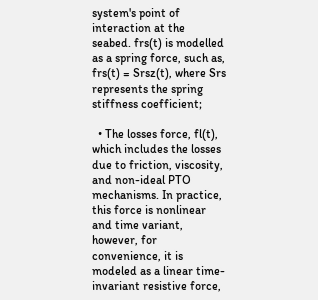system's point of interaction at the seabed. frs(t) is modelled as a spring force, such as, frs(t) = Srsz(t), where Srs represents the spring stiffness coefficient;

  • The losses force, fl(t), which includes the losses due to friction, viscosity, and non-ideal PTO mechanisms. In practice, this force is nonlinear and time variant, however, for convenience, it is modeled as a linear time-invariant resistive force,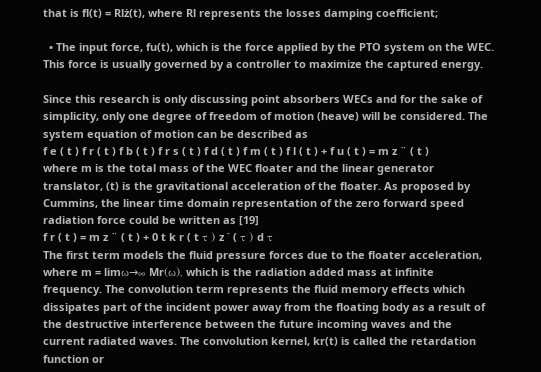that is fl(t) = Rlż(t), where Rl represents the losses damping coefficient;

  • The input force, fu(t), which is the force applied by the PTO system on the WEC. This force is usually governed by a controller to maximize the captured energy.

Since this research is only discussing point absorbers WECs and for the sake of simplicity, only one degree of freedom of motion (heave) will be considered. The system equation of motion can be described as
f e ( t ) f r ( t ) f b ( t ) f r s ( t ) f d ( t ) f m ( t ) f l ( t ) + f u ( t ) = m z ¨ ( t )
where m is the total mass of the WEC floater and the linear generator translator, (t) is the gravitational acceleration of the floater. As proposed by Cummins, the linear time domain representation of the zero forward speed radiation force could be written as [19]
f r ( t ) = m z ¨ ( t ) + 0 t k r ( t τ ) z ˙ ( τ ) d τ
The first term models the fluid pressure forces due to the floater acceleration, where m = limω→∞ Mr(ω), which is the radiation added mass at infinite frequency. The convolution term represents the fluid memory effects which dissipates part of the incident power away from the floating body as a result of the destructive interference between the future incoming waves and the current radiated waves. The convolution kernel, kr(t) is called the retardation function or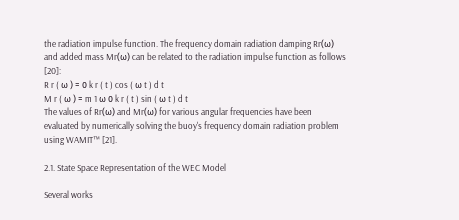the radiation impulse function. The frequency domain radiation damping Rr(ω) and added mass Mr(ω) can be related to the radiation impulse function as follows [20]:
R r ( ω ) = 0 k r ( t ) cos ( ω t ) d t
M r ( ω ) = m 1 ω 0 k r ( t ) sin ( ω t ) d t
The values of Rr(ω) and Mr(ω) for various angular frequencies have been evaluated by numerically solving the buoy's frequency domain radiation problem using WAMIT™ [21].

2.1. State Space Representation of the WEC Model

Several works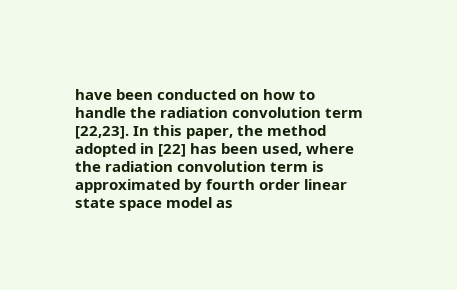have been conducted on how to handle the radiation convolution term [22,23]. In this paper, the method adopted in [22] has been used, where the radiation convolution term is approximated by fourth order linear state space model as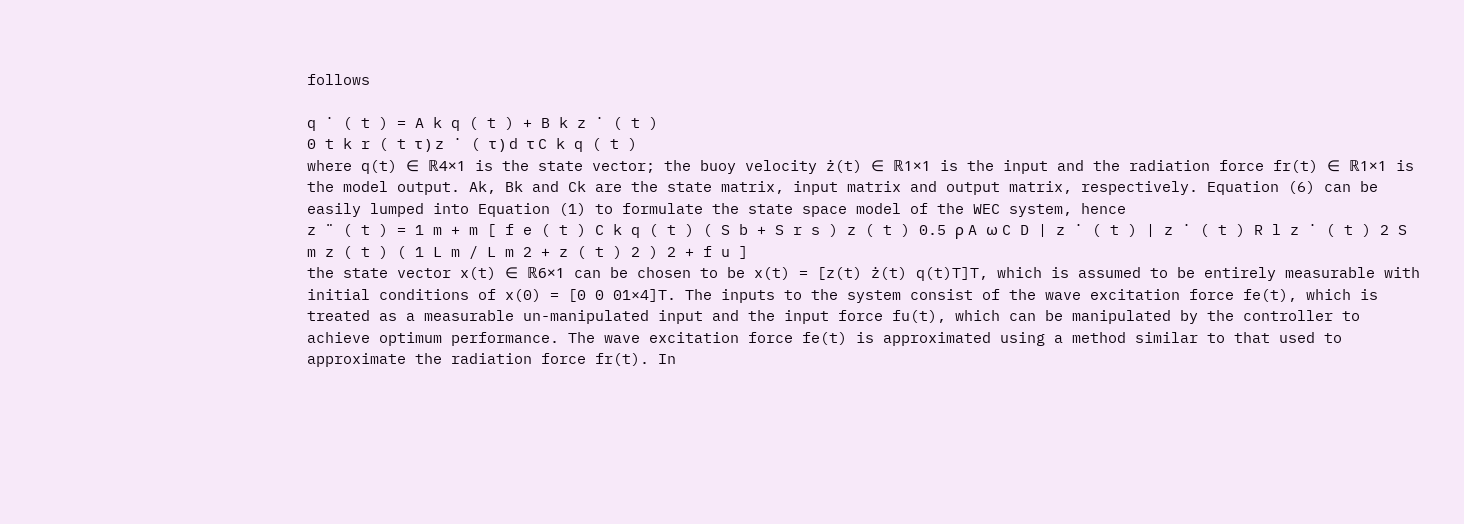follows

q ˙ ( t ) = A k q ( t ) + B k z ˙ ( t )
0 t k r ( t τ ) z ˙ ( τ ) d τ C k q ( t )
where q(t) ∈ ℝ4×1 is the state vector; the buoy velocity ż(t) ∈ ℝ1×1 is the input and the radiation force fr(t) ∈ ℝ1×1 is the model output. Ak, Bk and Ck are the state matrix, input matrix and output matrix, respectively. Equation (6) can be easily lumped into Equation (1) to formulate the state space model of the WEC system, hence
z ¨ ( t ) = 1 m + m [ f e ( t ) C k q ( t ) ( S b + S r s ) z ( t ) 0.5 ρ A ω C D | z ˙ ( t ) | z ˙ ( t ) R l z ˙ ( t ) 2 S m z ( t ) ( 1 L m / L m 2 + z ( t ) 2 ) 2 + f u ]
the state vector x(t) ∈ ℝ6×1 can be chosen to be x(t) = [z(t) ż(t) q(t)T]T, which is assumed to be entirely measurable with initial conditions of x(0) = [0 0 01×4]T. The inputs to the system consist of the wave excitation force fe(t), which is treated as a measurable un-manipulated input and the input force fu(t), which can be manipulated by the controller to achieve optimum performance. The wave excitation force fe(t) is approximated using a method similar to that used to approximate the radiation force fr(t). In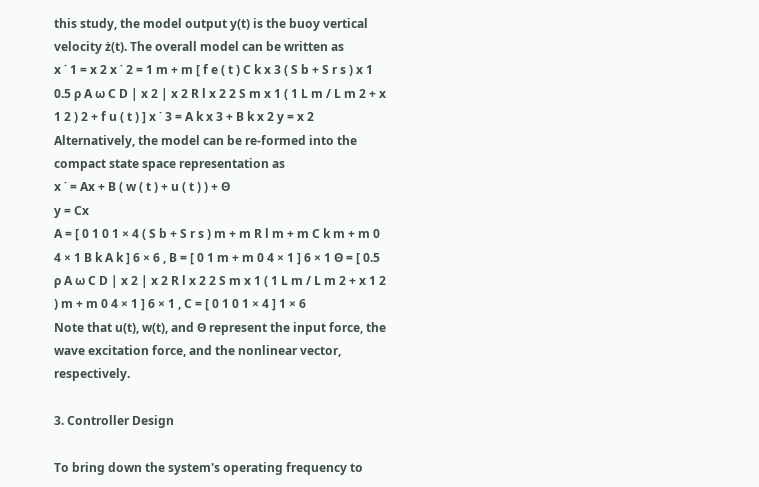this study, the model output y(t) is the buoy vertical velocity ż(t). The overall model can be written as
x ˙ 1 = x 2 x ˙ 2 = 1 m + m [ f e ( t ) C k x 3 ( S b + S r s ) x 1 0.5 ρ A ω C D | x 2 | x 2 R l x 2 2 S m x 1 ( 1 L m / L m 2 + x 1 2 ) 2 + f u ( t ) ] x ˙ 3 = A k x 3 + B k x 2 y = x 2
Alternatively, the model can be re-formed into the compact state space representation as
x ˙ = Ax + B ( w ( t ) + u ( t ) ) + Θ
y = Cx
A = [ 0 1 0 1 × 4 ( S b + S r s ) m + m R l m + m C k m + m 0 4 × 1 B k A k ] 6 × 6 , B = [ 0 1 m + m 0 4 × 1 ] 6 × 1 Θ = [ 0.5 ρ A ω C D | x 2 | x 2 R l x 2 2 S m x 1 ( 1 L m / L m 2 + x 1 2 ) m + m 0 4 × 1 ] 6 × 1 , C = [ 0 1 0 1 × 4 ] 1 × 6
Note that u(t), w(t), and Θ represent the input force, the wave excitation force, and the nonlinear vector, respectively.

3. Controller Design

To bring down the system's operating frequency to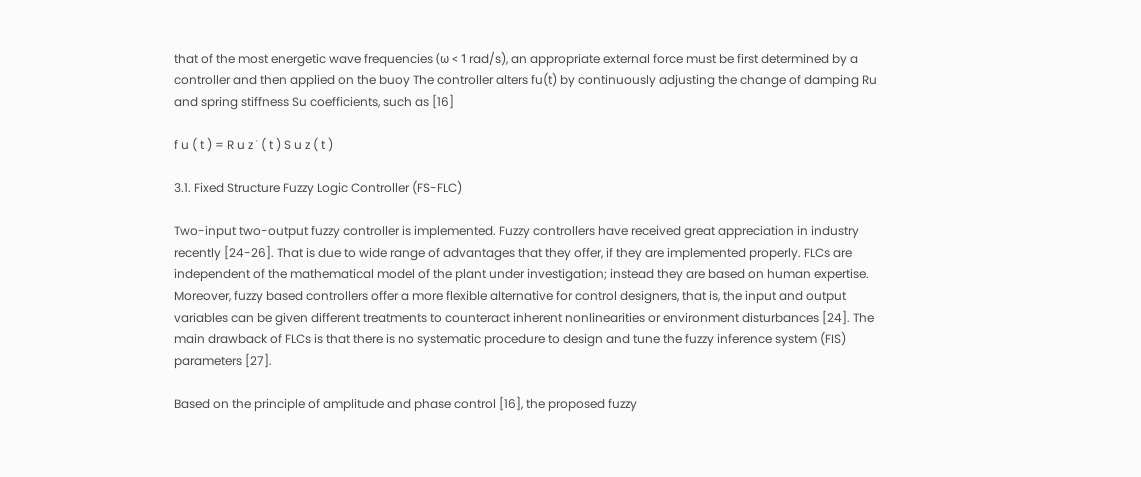that of the most energetic wave frequencies (ω < 1 rad/s), an appropriate external force must be first determined by a controller and then applied on the buoy The controller alters fu(t) by continuously adjusting the change of damping Ru and spring stiffness Su coefficients, such as [16]

f u ( t ) = R u z ˙ ( t ) S u z ( t )

3.1. Fixed Structure Fuzzy Logic Controller (FS-FLC)

Two-input two-output fuzzy controller is implemented. Fuzzy controllers have received great appreciation in industry recently [24-26]. That is due to wide range of advantages that they offer, if they are implemented properly. FLCs are independent of the mathematical model of the plant under investigation; instead they are based on human expertise. Moreover, fuzzy based controllers offer a more flexible alternative for control designers, that is, the input and output variables can be given different treatments to counteract inherent nonlinearities or environment disturbances [24]. The main drawback of FLCs is that there is no systematic procedure to design and tune the fuzzy inference system (FIS) parameters [27].

Based on the principle of amplitude and phase control [16], the proposed fuzzy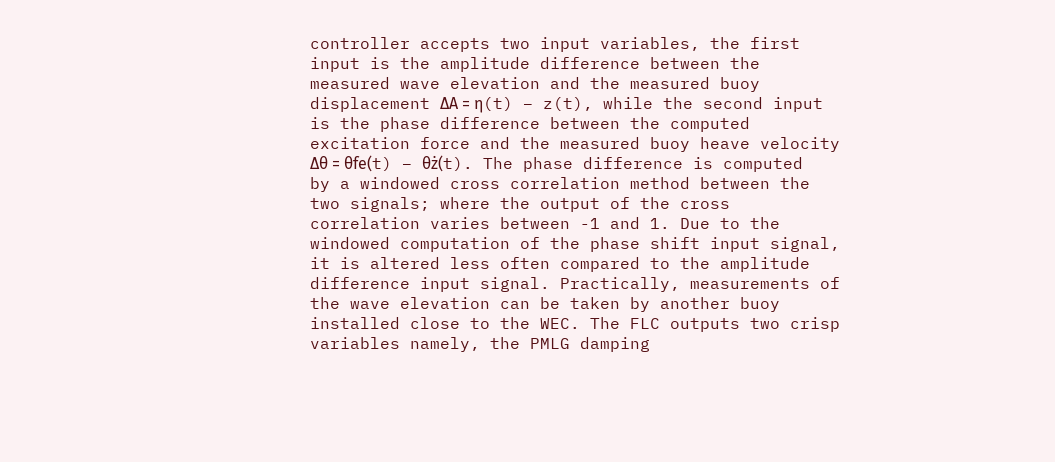controller accepts two input variables, the first input is the amplitude difference between the measured wave elevation and the measured buoy displacement ΔA = η(t) − z(t), while the second input is the phase difference between the computed excitation force and the measured buoy heave velocity Δθ = θfe(t) − θż(t). The phase difference is computed by a windowed cross correlation method between the two signals; where the output of the cross correlation varies between -1 and 1. Due to the windowed computation of the phase shift input signal, it is altered less often compared to the amplitude difference input signal. Practically, measurements of the wave elevation can be taken by another buoy installed close to the WEC. The FLC outputs two crisp variables namely, the PMLG damping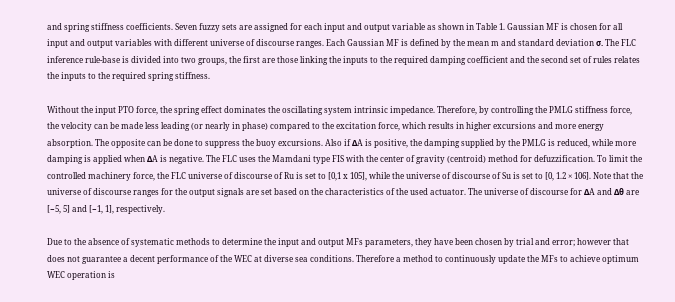and spring stiffness coefficients. Seven fuzzy sets are assigned for each input and output variable as shown in Table 1. Gaussian MF is chosen for all input and output variables with different universe of discourse ranges. Each Gaussian MF is defined by the mean m and standard deviation σ. The FLC inference rule-base is divided into two groups, the first are those linking the inputs to the required damping coefficient and the second set of rules relates the inputs to the required spring stiffness.

Without the input PTO force, the spring effect dominates the oscillating system intrinsic impedance. Therefore, by controlling the PMLG stiffness force, the velocity can be made less leading (or nearly in phase) compared to the excitation force, which results in higher excursions and more energy absorption. The opposite can be done to suppress the buoy excursions. Also if ΔA is positive, the damping supplied by the PMLG is reduced, while more damping is applied when ΔA is negative. The FLC uses the Mamdani type FIS with the center of gravity (centroid) method for defuzzification. To limit the controlled machinery force, the FLC universe of discourse of Ru is set to [0,1 x 105], while the universe of discourse of Su is set to [0, 1.2 × 106]. Note that the universe of discourse ranges for the output signals are set based on the characteristics of the used actuator. The universe of discourse for ΔA and Δθ are [−5, 5] and [−1, 1], respectively.

Due to the absence of systematic methods to determine the input and output MFs parameters, they have been chosen by trial and error; however that does not guarantee a decent performance of the WEC at diverse sea conditions. Therefore a method to continuously update the MFs to achieve optimum WEC operation is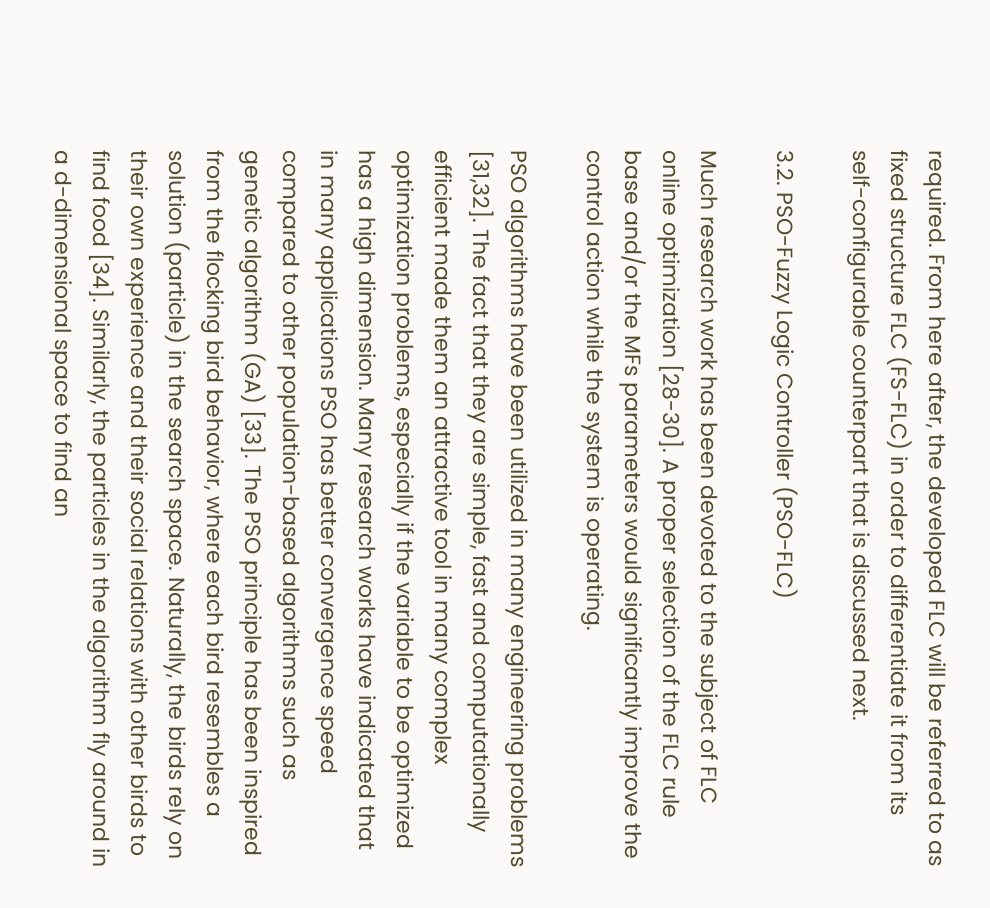required. From here after, the developed FLC will be referred to as fixed structure FLC (FS-FLC) in order to differentiate it from its self-configurable counterpart that is discussed next.

3.2. PSO-Fuzzy Logic Controller (PSO-FLC)

Much research work has been devoted to the subject of FLC online optimization [28-30]. A proper selection of the FLC rule base and/or the MFs parameters would significantly improve the control action while the system is operating.

PSO algorithms have been utilized in many engineering problems [31,32]. The fact that they are simple, fast and computationally efficient made them an attractive tool in many complex optimization problems, especially if the variable to be optimized has a high dimension. Many research works have indicated that in many applications PSO has better convergence speed compared to other population-based algorithms such as genetic algorithm (GA) [33]. The PSO principle has been inspired from the flocking bird behavior, where each bird resembles a solution (particle) in the search space. Naturally, the birds rely on their own experience and their social relations with other birds to find food [34]. Similarly, the particles in the algorithm fly around in a d-dimensional space to find an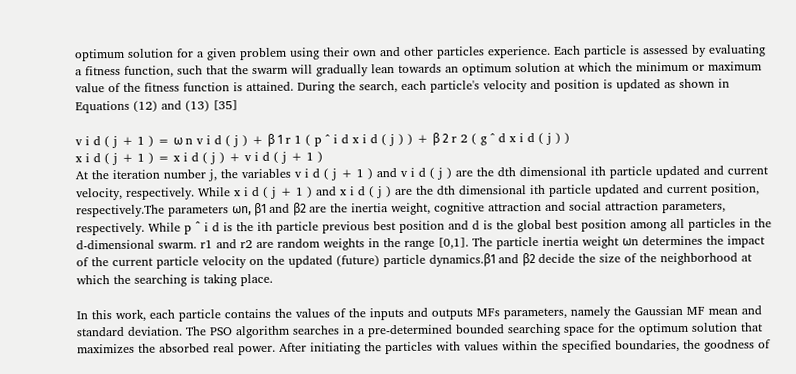optimum solution for a given problem using their own and other particles experience. Each particle is assessed by evaluating a fitness function, such that the swarm will gradually lean towards an optimum solution at which the minimum or maximum value of the fitness function is attained. During the search, each particle's velocity and position is updated as shown in Equations (12) and (13) [35]

v i d ( j + 1 ) = ω n v i d ( j ) + β 1 r 1 ( p ^ i d x i d ( j ) ) + β 2 r 2 ( g ^ d x i d ( j ) )
x i d ( j + 1 ) = x i d ( j ) + v i d ( j + 1 )
At the iteration number j, the variables v i d ( j + 1 ) and v i d ( j ) are the dth dimensional ith particle updated and current velocity, respectively. While x i d ( j + 1 ) and x i d ( j ) are the dth dimensional ith particle updated and current position, respectively.The parameters ωn, β1 and β2 are the inertia weight, cognitive attraction and social attraction parameters, respectively. While p ˆ i d is the ith particle previous best position and d is the global best position among all particles in the d-dimensional swarm. r1 and r2 are random weights in the range [0,1]. The particle inertia weight ωn determines the impact of the current particle velocity on the updated (future) particle dynamics.β1 and β2 decide the size of the neighborhood at which the searching is taking place.

In this work, each particle contains the values of the inputs and outputs MFs parameters, namely the Gaussian MF mean and standard deviation. The PSO algorithm searches in a pre-determined bounded searching space for the optimum solution that maximizes the absorbed real power. After initiating the particles with values within the specified boundaries, the goodness of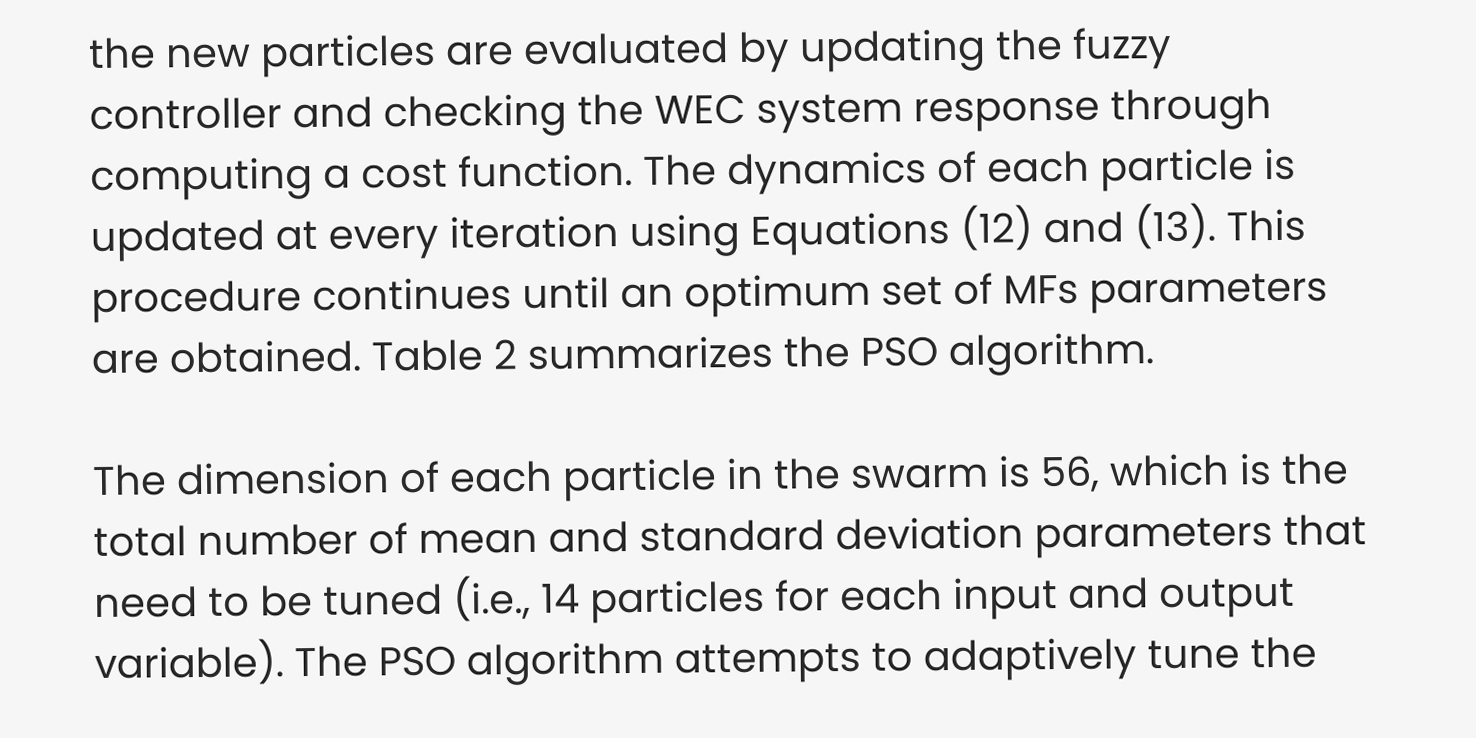the new particles are evaluated by updating the fuzzy controller and checking the WEC system response through computing a cost function. The dynamics of each particle is updated at every iteration using Equations (12) and (13). This procedure continues until an optimum set of MFs parameters are obtained. Table 2 summarizes the PSO algorithm.

The dimension of each particle in the swarm is 56, which is the total number of mean and standard deviation parameters that need to be tuned (i.e., 14 particles for each input and output variable). The PSO algorithm attempts to adaptively tune the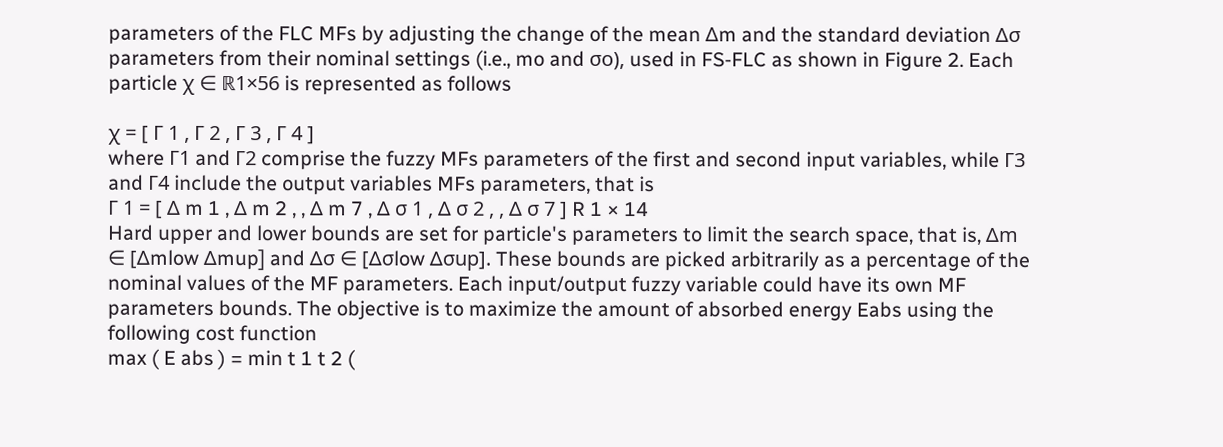parameters of the FLC MFs by adjusting the change of the mean Δm and the standard deviation Δσ parameters from their nominal settings (i.e., mo and σo), used in FS-FLC as shown in Figure 2. Each particle χ ∈ ℝ1×56 is represented as follows

χ = [ Γ 1 , Γ 2 , Γ 3 , Γ 4 ]
where Γ1 and Γ2 comprise the fuzzy MFs parameters of the first and second input variables, while Γ3 and Γ4 include the output variables MFs parameters, that is
Γ 1 = [ Δ m 1 , Δ m 2 , , Δ m 7 , Δ σ 1 , Δ σ 2 , , Δ σ 7 ] R 1 × 14
Hard upper and lower bounds are set for particle's parameters to limit the search space, that is, Δm ∈ [Δmlow Δmup] and Δσ ∈ [Δσlow Δσup]. These bounds are picked arbitrarily as a percentage of the nominal values of the MF parameters. Each input/output fuzzy variable could have its own MF parameters bounds. The objective is to maximize the amount of absorbed energy Eabs using the following cost function
max ( E abs ) = min t 1 t 2 (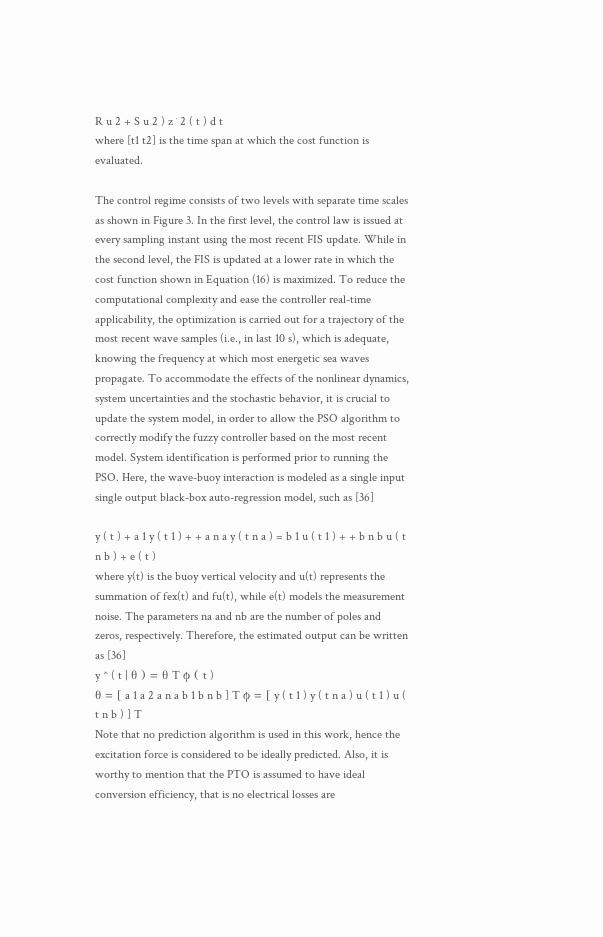R u 2 + S u 2 ) z ˙ 2 ( t ) d t
where [t1 t2] is the time span at which the cost function is evaluated.

The control regime consists of two levels with separate time scales as shown in Figure 3. In the first level, the control law is issued at every sampling instant using the most recent FIS update. While in the second level, the FIS is updated at a lower rate in which the cost function shown in Equation (16) is maximized. To reduce the computational complexity and ease the controller real-time applicability, the optimization is carried out for a trajectory of the most recent wave samples (i.e., in last 10 s), which is adequate, knowing the frequency at which most energetic sea waves propagate. To accommodate the effects of the nonlinear dynamics, system uncertainties and the stochastic behavior, it is crucial to update the system model, in order to allow the PSO algorithm to correctly modify the fuzzy controller based on the most recent model. System identification is performed prior to running the PSO. Here, the wave-buoy interaction is modeled as a single input single output black-box auto-regression model, such as [36]

y ( t ) + a 1 y ( t 1 ) + + a n a y ( t n a ) = b 1 u ( t 1 ) + + b n b u ( t n b ) + e ( t )
where y(t) is the buoy vertical velocity and u(t) represents the summation of fex(t) and fu(t), while e(t) models the measurement noise. The parameters na and nb are the number of poles and zeros, respectively. Therefore, the estimated output can be written as [36]
y ^ ( t | θ ) = θ T ϕ ( t )
θ = [ a 1 a 2 a n a b 1 b n b ] T ϕ = [ y ( t 1 ) y ( t n a ) u ( t 1 ) u ( t n b ) ] T
Note that no prediction algorithm is used in this work, hence the excitation force is considered to be ideally predicted. Also, it is worthy to mention that the PTO is assumed to have ideal conversion efficiency, that is no electrical losses are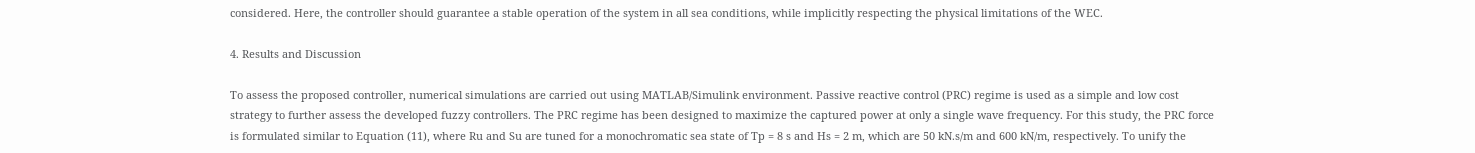considered. Here, the controller should guarantee a stable operation of the system in all sea conditions, while implicitly respecting the physical limitations of the WEC.

4. Results and Discussion

To assess the proposed controller, numerical simulations are carried out using MATLAB/Simulink environment. Passive reactive control (PRC) regime is used as a simple and low cost strategy to further assess the developed fuzzy controllers. The PRC regime has been designed to maximize the captured power at only a single wave frequency. For this study, the PRC force is formulated similar to Equation (11), where Ru and Su are tuned for a monochromatic sea state of Tp = 8 s and Hs = 2 m, which are 50 kN.s/m and 600 kN/m, respectively. To unify the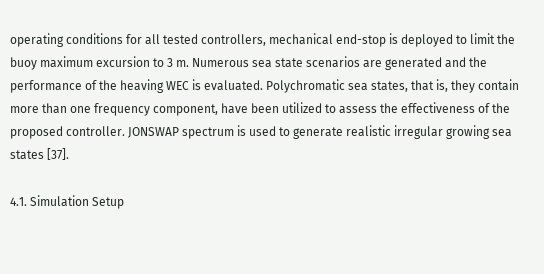operating conditions for all tested controllers, mechanical end-stop is deployed to limit the buoy maximum excursion to 3 m. Numerous sea state scenarios are generated and the performance of the heaving WEC is evaluated. Polychromatic sea states, that is, they contain more than one frequency component, have been utilized to assess the effectiveness of the proposed controller. JONSWAP spectrum is used to generate realistic irregular growing sea states [37].

4.1. Simulation Setup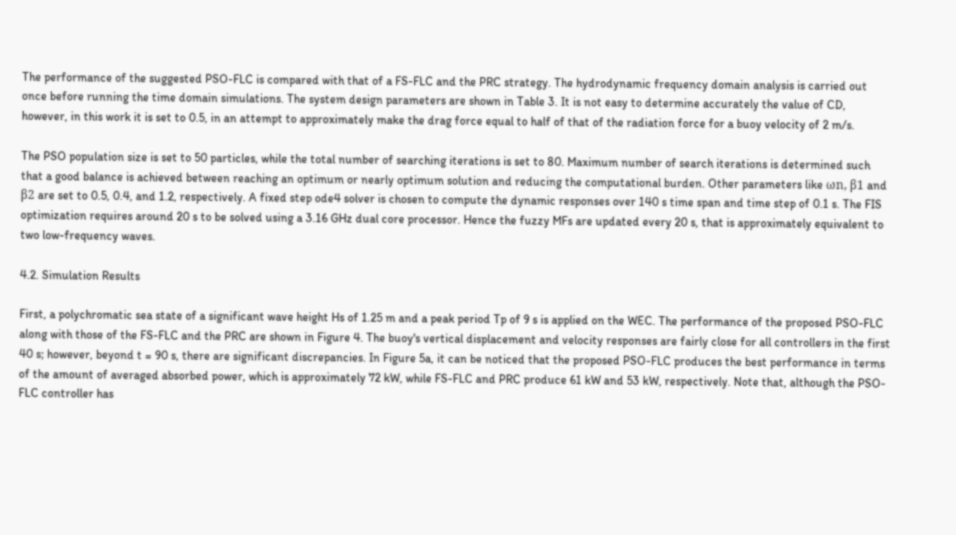The performance of the suggested PSO-FLC is compared with that of a FS-FLC and the PRC strategy. The hydrodynamic frequency domain analysis is carried out once before running the time domain simulations. The system design parameters are shown in Table 3. It is not easy to determine accurately the value of CD, however, in this work it is set to 0.5, in an attempt to approximately make the drag force equal to half of that of the radiation force for a buoy velocity of 2 m/s.

The PSO population size is set to 50 particles, while the total number of searching iterations is set to 80. Maximum number of search iterations is determined such that a good balance is achieved between reaching an optimum or nearly optimum solution and reducing the computational burden. Other parameters like ωn, β1 and β2 are set to 0.5, 0.4, and 1.2, respectively. A fixed step ode4 solver is chosen to compute the dynamic responses over 140 s time span and time step of 0.1 s. The FIS optimization requires around 20 s to be solved using a 3.16 GHz dual core processor. Hence the fuzzy MFs are updated every 20 s, that is approximately equivalent to two low-frequency waves.

4.2. Simulation Results

First, a polychromatic sea state of a significant wave height Hs of 1.25 m and a peak period Tp of 9 s is applied on the WEC. The performance of the proposed PSO-FLC along with those of the FS-FLC and the PRC are shown in Figure 4. The buoy's vertical displacement and velocity responses are fairly close for all controllers in the first 40 s; however, beyond t = 90 s, there are significant discrepancies. In Figure 5a, it can be noticed that the proposed PSO-FLC produces the best performance in terms of the amount of averaged absorbed power, which is approximately 72 kW, while FS-FLC and PRC produce 61 kW and 53 kW, respectively. Note that, although the PSO-FLC controller has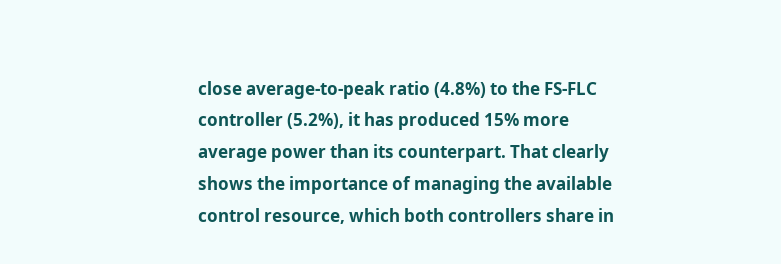close average-to-peak ratio (4.8%) to the FS-FLC controller (5.2%), it has produced 15% more average power than its counterpart. That clearly shows the importance of managing the available control resource, which both controllers share in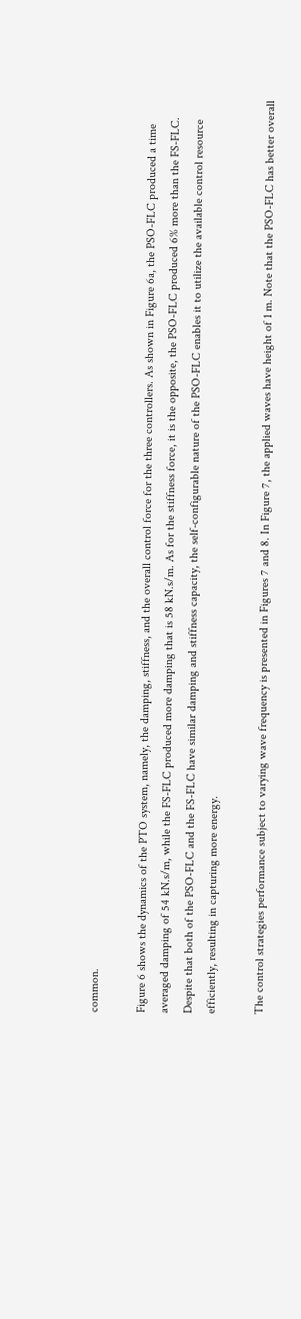common.

Figure 6 shows the dynamics of the PTO system, namely, the damping, stiffness, and the overall control force for the three controllers. As shown in Figure 6a, the PSO-FLC produced a time averaged damping of 54 kN.s/m, while the FS-FLC produced more damping that is 58 kN.s/m. As for the stiffness force, it is the opposite, the PSO-FLC produced 6% more than the FS-FLC. Despite that both of the PSO-FLC and the FS-FLC have similar damping and stiffness capacity, the self-configurable nature of the PSO-FLC enables it to utilize the available control resource efficiently, resulting in capturing more energy.

The control strategies performance subject to varying wave frequency is presented in Figures 7 and 8. In Figure 7, the applied waves have height of 1 m. Note that the PSO-FLC has better overall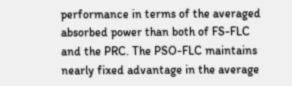performance in terms of the averaged absorbed power than both of FS-FLC and the PRC. The PSO-FLC maintains nearly fixed advantage in the average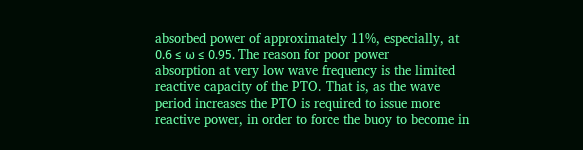absorbed power of approximately 11%, especially, at 0.6 ≤ ω ≤ 0.95. The reason for poor power absorption at very low wave frequency is the limited reactive capacity of the PTO. That is, as the wave period increases the PTO is required to issue more reactive power, in order to force the buoy to become in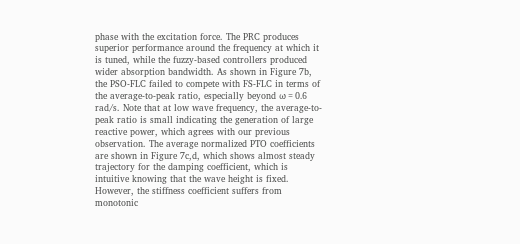phase with the excitation force. The PRC produces superior performance around the frequency at which it is tuned, while the fuzzy-based controllers produced wider absorption bandwidth. As shown in Figure 7b, the PSO-FLC failed to compete with FS-FLC in terms of the average-to-peak ratio, especially beyond ω = 0.6 rad/s. Note that at low wave frequency, the average-to-peak ratio is small indicating the generation of large reactive power, which agrees with our previous observation. The average normalized PTO coefficients are shown in Figure 7c,d, which shows almost steady trajectory for the damping coefficient, which is intuitive knowing that the wave height is fixed. However, the stiffness coefficient suffers from monotonic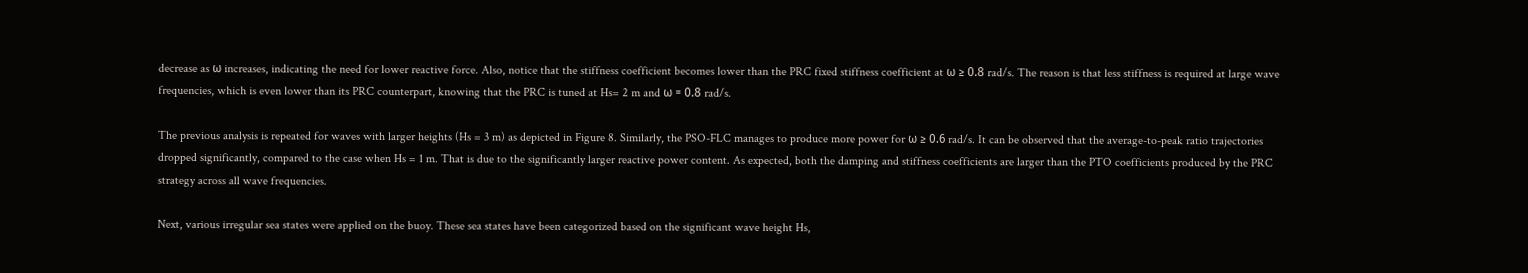decrease as ω increases, indicating the need for lower reactive force. Also, notice that the stiffness coefficient becomes lower than the PRC fixed stiffness coefficient at ω ≥ 0.8 rad/s. The reason is that less stiffness is required at large wave frequencies, which is even lower than its PRC counterpart, knowing that the PRC is tuned at Hs= 2 m and ω = 0.8 rad/s.

The previous analysis is repeated for waves with larger heights (Hs = 3 m) as depicted in Figure 8. Similarly, the PSO-FLC manages to produce more power for ω ≥ 0.6 rad/s. It can be observed that the average-to-peak ratio trajectories dropped significantly, compared to the case when Hs = 1 m. That is due to the significantly larger reactive power content. As expected, both the damping and stiffness coefficients are larger than the PTO coefficients produced by the PRC strategy across all wave frequencies.

Next, various irregular sea states were applied on the buoy. These sea states have been categorized based on the significant wave height Hs,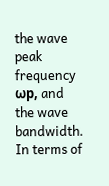the wave peak frequency ωp, and the wave bandwidth. In terms of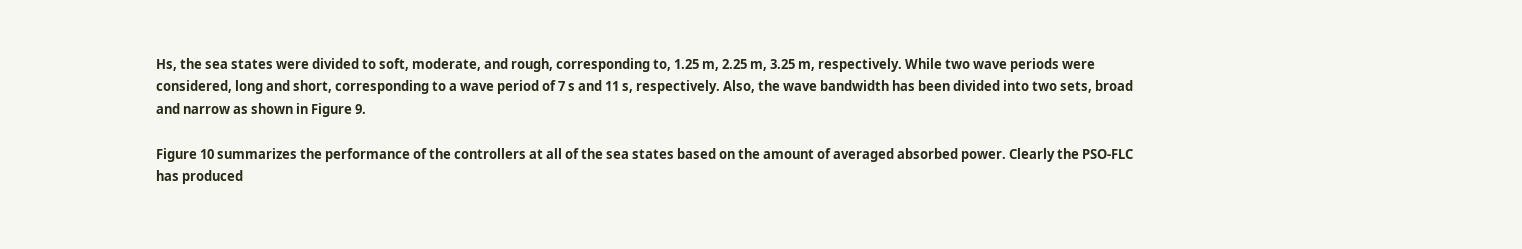Hs, the sea states were divided to soft, moderate, and rough, corresponding to, 1.25 m, 2.25 m, 3.25 m, respectively. While two wave periods were considered, long and short, corresponding to a wave period of 7 s and 11 s, respectively. Also, the wave bandwidth has been divided into two sets, broad and narrow as shown in Figure 9.

Figure 10 summarizes the performance of the controllers at all of the sea states based on the amount of averaged absorbed power. Clearly the PSO-FLC has produced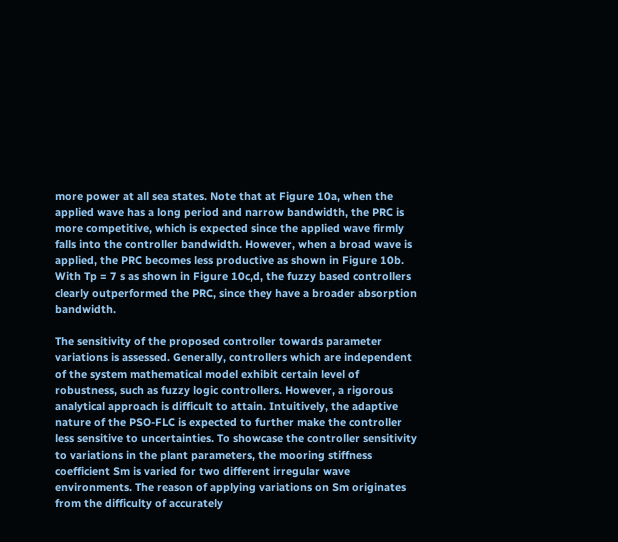more power at all sea states. Note that at Figure 10a, when the applied wave has a long period and narrow bandwidth, the PRC is more competitive, which is expected since the applied wave firmly falls into the controller bandwidth. However, when a broad wave is applied, the PRC becomes less productive as shown in Figure 10b. With Tp = 7 s as shown in Figure 10c,d, the fuzzy based controllers clearly outperformed the PRC, since they have a broader absorption bandwidth.

The sensitivity of the proposed controller towards parameter variations is assessed. Generally, controllers which are independent of the system mathematical model exhibit certain level of robustness, such as fuzzy logic controllers. However, a rigorous analytical approach is difficult to attain. Intuitively, the adaptive nature of the PSO-FLC is expected to further make the controller less sensitive to uncertainties. To showcase the controller sensitivity to variations in the plant parameters, the mooring stiffness coefficient Sm is varied for two different irregular wave environments. The reason of applying variations on Sm originates from the difficulty of accurately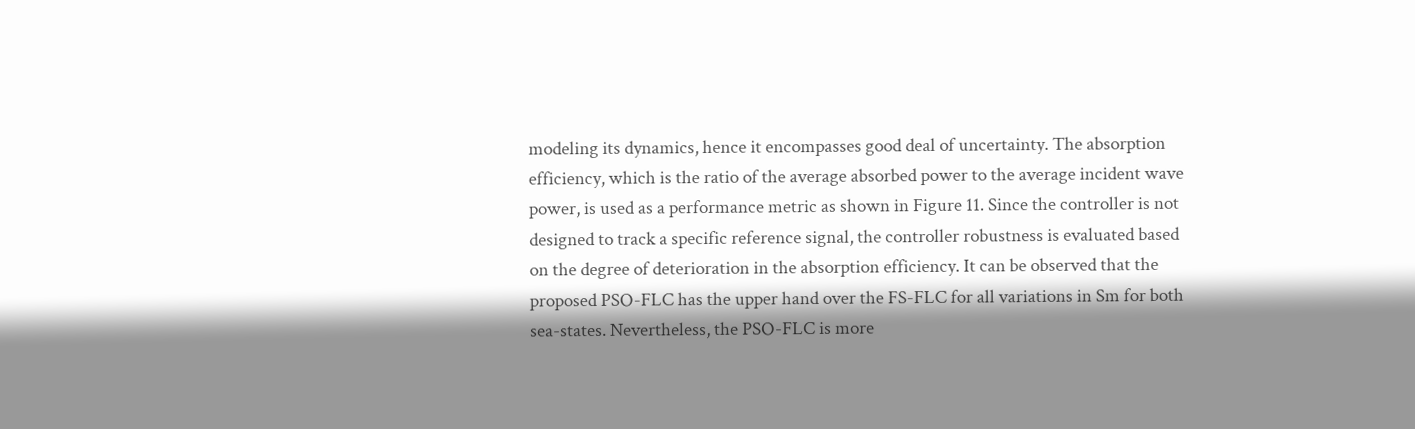modeling its dynamics, hence it encompasses good deal of uncertainty. The absorption efficiency, which is the ratio of the average absorbed power to the average incident wave power, is used as a performance metric as shown in Figure 11. Since the controller is not designed to track a specific reference signal, the controller robustness is evaluated based on the degree of deterioration in the absorption efficiency. It can be observed that the proposed PSO-FLC has the upper hand over the FS-FLC for all variations in Sm for both sea-states. Nevertheless, the PSO-FLC is more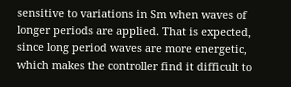sensitive to variations in Sm when waves of longer periods are applied. That is expected, since long period waves are more energetic, which makes the controller find it difficult to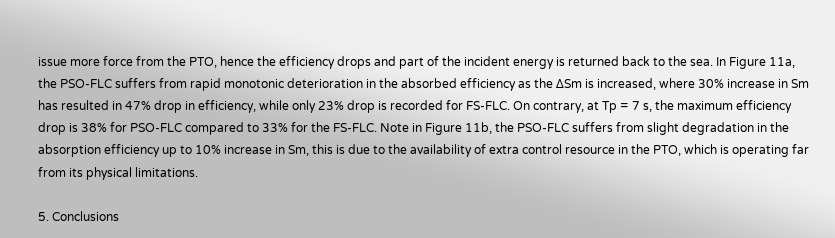issue more force from the PTO, hence the efficiency drops and part of the incident energy is returned back to the sea. In Figure 11a, the PSO-FLC suffers from rapid monotonic deterioration in the absorbed efficiency as the ΔSm is increased, where 30% increase in Sm has resulted in 47% drop in efficiency, while only 23% drop is recorded for FS-FLC. On contrary, at Tp = 7 s, the maximum efficiency drop is 38% for PSO-FLC compared to 33% for the FS-FLC. Note in Figure 11b, the PSO-FLC suffers from slight degradation in the absorption efficiency up to 10% increase in Sm, this is due to the availability of extra control resource in the PTO, which is operating far from its physical limitations.

5. Conclusions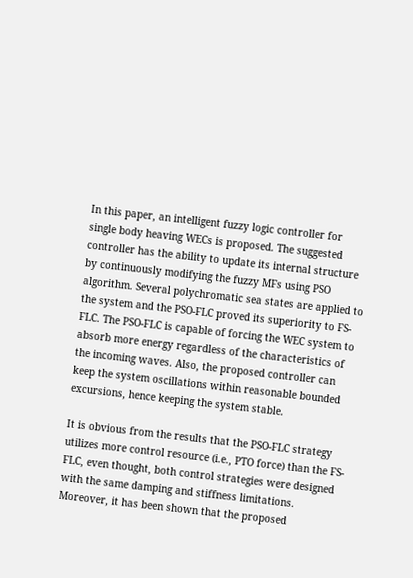In this paper, an intelligent fuzzy logic controller for single body heaving WECs is proposed. The suggested controller has the ability to update its internal structure by continuously modifying the fuzzy MFs using PSO algorithm. Several polychromatic sea states are applied to the system and the PSO-FLC proved its superiority to FS-FLC. The PSO-FLC is capable of forcing the WEC system to absorb more energy regardless of the characteristics of the incoming waves. Also, the proposed controller can keep the system oscillations within reasonable bounded excursions, hence keeping the system stable.

It is obvious from the results that the PSO-FLC strategy utilizes more control resource (i.e., PTO force) than the FS-FLC, even thought, both control strategies were designed with the same damping and stiffness limitations. Moreover, it has been shown that the proposed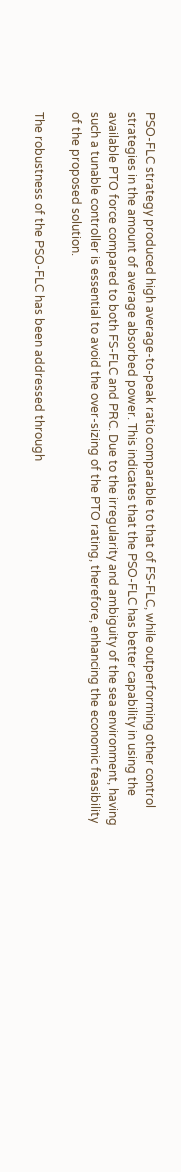PSO-FLC strategy produced high average-to-peak ratio comparable to that of FS-FLC, while outperforming other control strategies in the amount of average absorbed power. This indicates that the PSO-FLC has better capability in using the available PTO force compared to both FS-FLC and PRC. Due to the irregularity and ambiguity of the sea environment, having such a tunable controller is essential to avoid the over-sizing of the PTO rating, therefore, enhancing the economic feasibility of the proposed solution.

The robustness of the PSO-FLC has been addressed through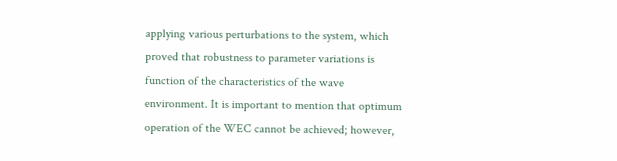applying various perturbations to the system, which proved that robustness to parameter variations is function of the characteristics of the wave environment. It is important to mention that optimum operation of the WEC cannot be achieved; however,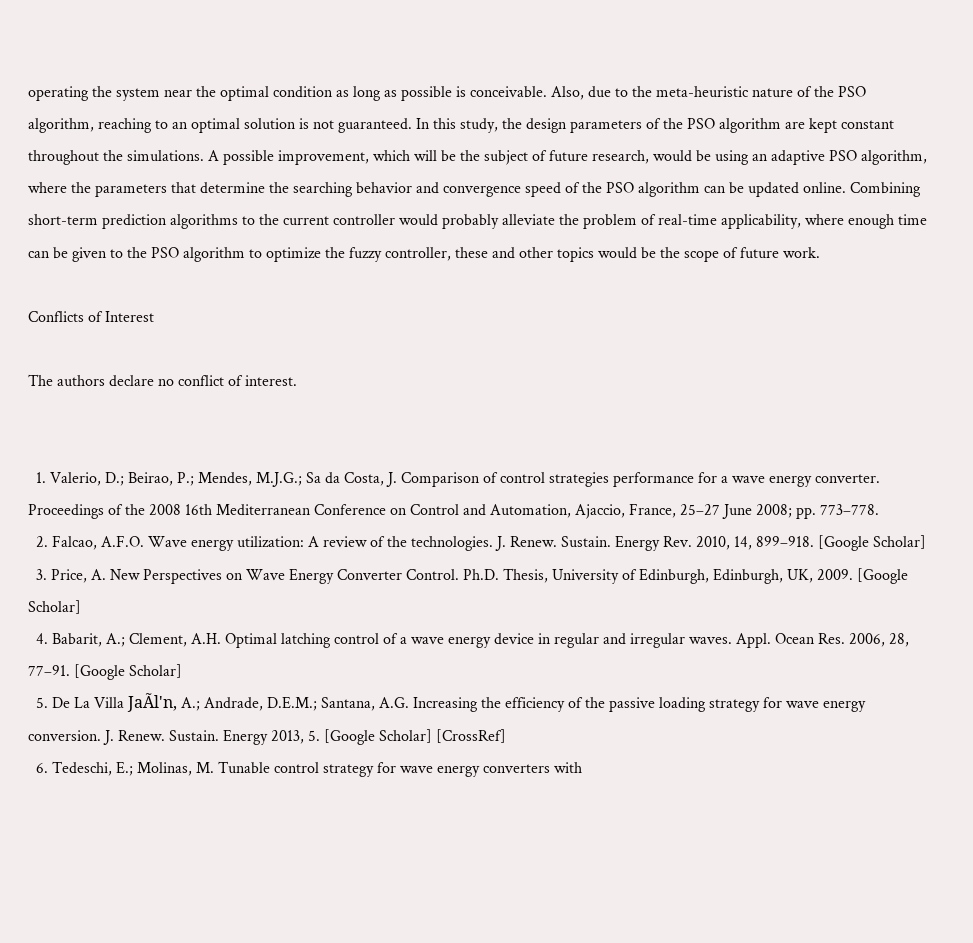operating the system near the optimal condition as long as possible is conceivable. Also, due to the meta-heuristic nature of the PSO algorithm, reaching to an optimal solution is not guaranteed. In this study, the design parameters of the PSO algorithm are kept constant throughout the simulations. A possible improvement, which will be the subject of future research, would be using an adaptive PSO algorithm, where the parameters that determine the searching behavior and convergence speed of the PSO algorithm can be updated online. Combining short-term prediction algorithms to the current controller would probably alleviate the problem of real-time applicability, where enough time can be given to the PSO algorithm to optimize the fuzzy controller, these and other topics would be the scope of future work.

Conflicts of Interest

The authors declare no conflict of interest.


  1. Valerio, D.; Beirao, P.; Mendes, M.J.G.; Sa da Costa, J. Comparison of control strategies performance for a wave energy converter. Proceedings of the 2008 16th Mediterranean Conference on Control and Automation, Ajaccio, France, 25–27 June 2008; pp. 773–778.
  2. Falcao, A.F.O. Wave energy utilization: A review of the technologies. J. Renew. Sustain. Energy Rev. 2010, 14, 899–918. [Google Scholar]
  3. Price, A. New Perspectives on Wave Energy Converter Control. Ph.D. Thesis, University of Edinburgh, Edinburgh, UK, 2009. [Google Scholar]
  4. Babarit, A.; Clement, A.H. Optimal latching control of a wave energy device in regular and irregular waves. Appl. Ocean Res. 2006, 28, 77–91. [Google Scholar]
  5. De La Villa JaÃl'n, A.; Andrade, D.E.M.; Santana, A.G. Increasing the efficiency of the passive loading strategy for wave energy conversion. J. Renew. Sustain. Energy 2013, 5. [Google Scholar] [CrossRef]
  6. Tedeschi, E.; Molinas, M. Tunable control strategy for wave energy converters with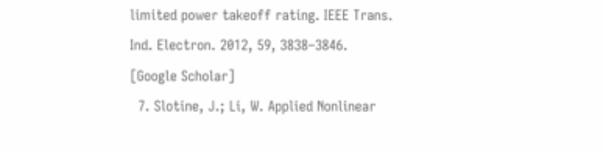limited power takeoff rating. IEEE Trans. Ind. Electron. 2012, 59, 3838–3846. [Google Scholar]
  7. Slotine, J.; Li, W. Applied Nonlinear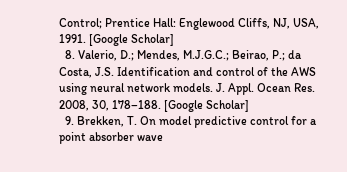Control; Prentice Hall: Englewood Cliffs, NJ, USA, 1991. [Google Scholar]
  8. Valerio, D.; Mendes, M.J.G.C.; Beirao, P.; da Costa, J.S. Identification and control of the AWS using neural network models. J. Appl. Ocean Res. 2008, 30, 178–188. [Google Scholar]
  9. Brekken, T. On model predictive control for a point absorber wave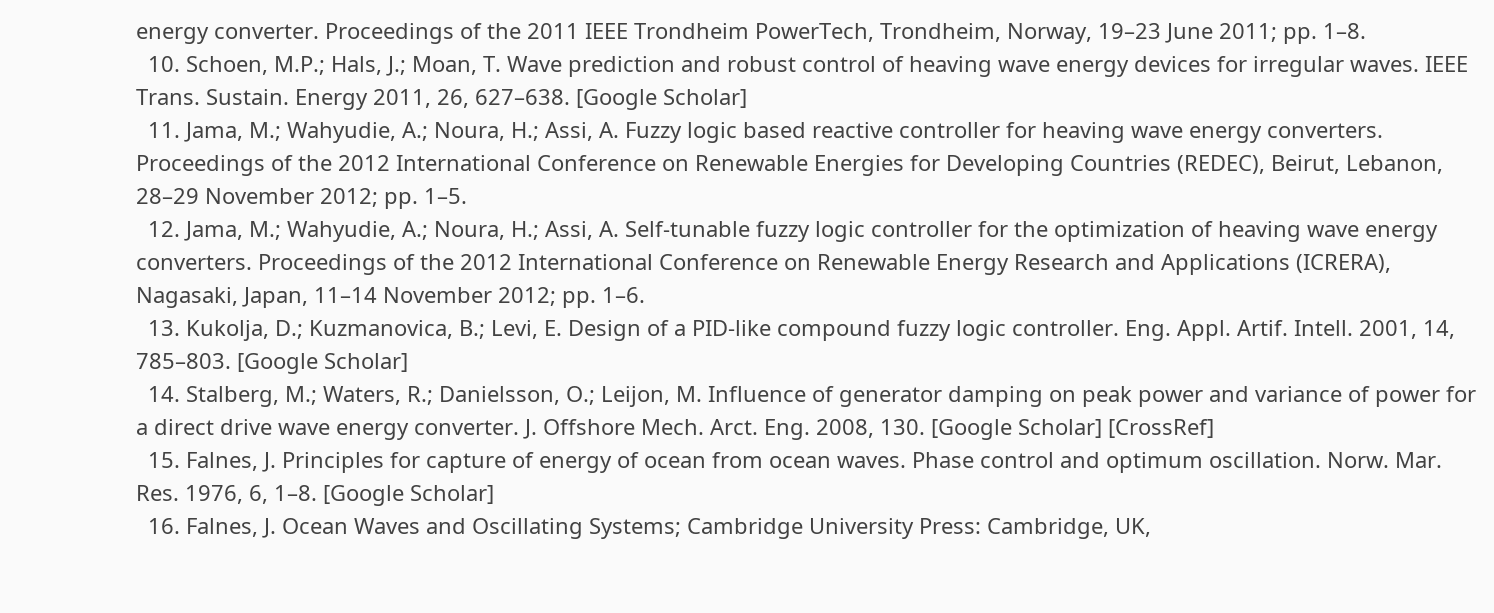energy converter. Proceedings of the 2011 IEEE Trondheim PowerTech, Trondheim, Norway, 19–23 June 2011; pp. 1–8.
  10. Schoen, M.P.; Hals, J.; Moan, T. Wave prediction and robust control of heaving wave energy devices for irregular waves. IEEE Trans. Sustain. Energy 2011, 26, 627–638. [Google Scholar]
  11. Jama, M.; Wahyudie, A.; Noura, H.; Assi, A. Fuzzy logic based reactive controller for heaving wave energy converters. Proceedings of the 2012 International Conference on Renewable Energies for Developing Countries (REDEC), Beirut, Lebanon, 28–29 November 2012; pp. 1–5.
  12. Jama, M.; Wahyudie, A.; Noura, H.; Assi, A. Self-tunable fuzzy logic controller for the optimization of heaving wave energy converters. Proceedings of the 2012 International Conference on Renewable Energy Research and Applications (ICRERA), Nagasaki, Japan, 11–14 November 2012; pp. 1–6.
  13. Kukolja, D.; Kuzmanovica, B.; Levi, E. Design of a PID-like compound fuzzy logic controller. Eng. Appl. Artif. Intell. 2001, 14, 785–803. [Google Scholar]
  14. Stalberg, M.; Waters, R.; Danielsson, O.; Leijon, M. Influence of generator damping on peak power and variance of power for a direct drive wave energy converter. J. Offshore Mech. Arct. Eng. 2008, 130. [Google Scholar] [CrossRef]
  15. Falnes, J. Principles for capture of energy of ocean from ocean waves. Phase control and optimum oscillation. Norw. Mar. Res. 1976, 6, 1–8. [Google Scholar]
  16. Falnes, J. Ocean Waves and Oscillating Systems; Cambridge University Press: Cambridge, UK,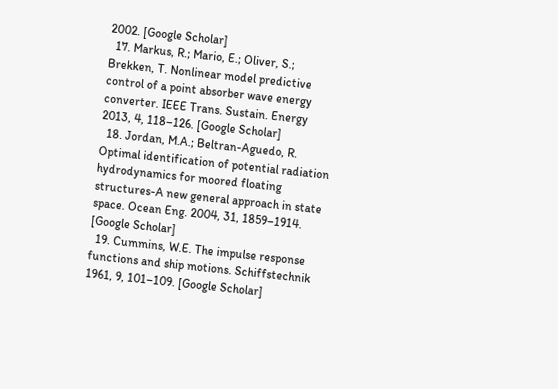2002. [Google Scholar]
  17. Markus, R.; Mario, E.; Oliver, S.; Brekken, T. Nonlinear model predictive control of a point absorber wave energy converter. IEEE Trans. Sustain. Energy 2013, 4, 118–126. [Google Scholar]
  18. Jordan, M.A.; Beltran-Aguedo, R. Optimal identification of potential radiation hydrodynamics for moored floating structures-A new general approach in state space. Ocean Eng. 2004, 31, 1859–1914. [Google Scholar]
  19. Cummins, W.E. The impulse response functions and ship motions. Schiffstechnik 1961, 9, 101–109. [Google Scholar]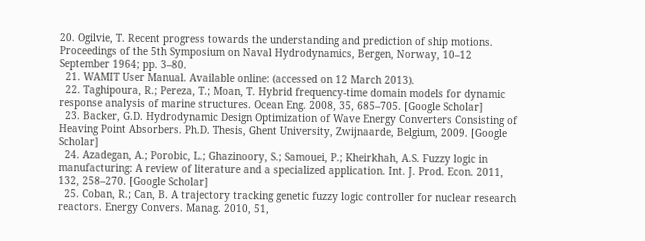20. Ogilvie, T. Recent progress towards the understanding and prediction of ship motions. Proceedings of the 5th Symposium on Naval Hydrodynamics, Bergen, Norway, 10–12 September 1964; pp. 3–80.
  21. WAMIT User Manual. Available online: (accessed on 12 March 2013).
  22. Taghipoura, R.; Pereza, T.; Moan, T. Hybrid frequency-time domain models for dynamic response analysis of marine structures. Ocean Eng. 2008, 35, 685–705. [Google Scholar]
  23. Backer, G.D. Hydrodynamic Design Optimization of Wave Energy Converters Consisting of Heaving Point Absorbers. Ph.D. Thesis, Ghent University, Zwijnaarde, Belgium, 2009. [Google Scholar]
  24. Azadegan, A.; Porobic, L.; Ghazinoory, S.; Samouei, P.; Kheirkhah, A.S. Fuzzy logic in manufacturing: A review of literature and a specialized application. Int. J. Prod. Econ. 2011, 132, 258–270. [Google Scholar]
  25. Coban, R.; Can, B. A trajectory tracking genetic fuzzy logic controller for nuclear research reactors. Energy Convers. Manag. 2010, 51,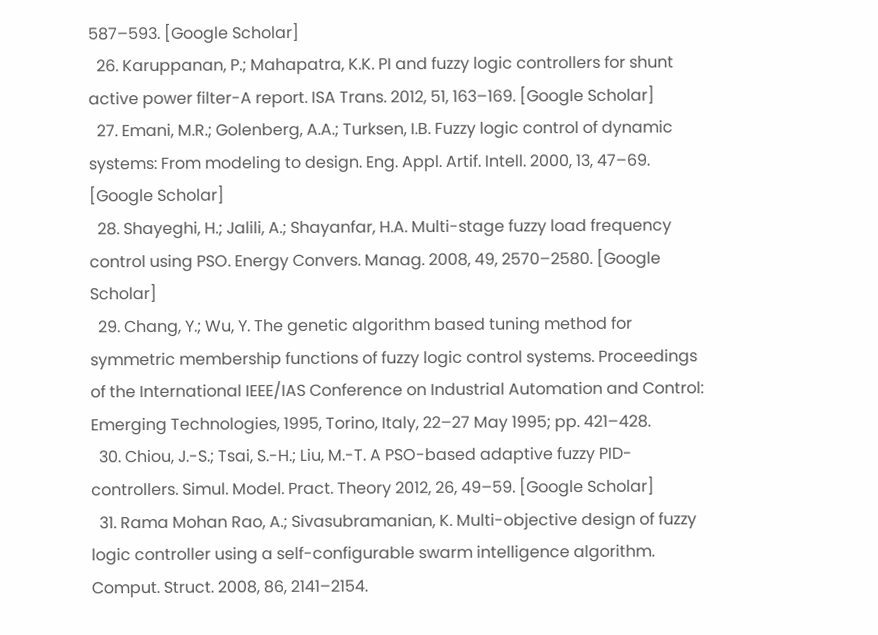587–593. [Google Scholar]
  26. Karuppanan, P.; Mahapatra, K.K. PI and fuzzy logic controllers for shunt active power filter-A report. ISA Trans. 2012, 51, 163–169. [Google Scholar]
  27. Emani, M.R.; Golenberg, A.A.; Turksen, I.B. Fuzzy logic control of dynamic systems: From modeling to design. Eng. Appl. Artif. Intell. 2000, 13, 47–69. [Google Scholar]
  28. Shayeghi, H.; Jalili, A.; Shayanfar, H.A. Multi-stage fuzzy load frequency control using PSO. Energy Convers. Manag. 2008, 49, 2570–2580. [Google Scholar]
  29. Chang, Y.; Wu, Y. The genetic algorithm based tuning method for symmetric membership functions of fuzzy logic control systems. Proceedings of the International IEEE/IAS Conference on Industrial Automation and Control: Emerging Technologies, 1995, Torino, Italy, 22–27 May 1995; pp. 421–428.
  30. Chiou, J.-S.; Tsai, S.-H.; Liu, M.-T. A PSO-based adaptive fuzzy PID-controllers. Simul. Model. Pract. Theory 2012, 26, 49–59. [Google Scholar]
  31. Rama Mohan Rao, A.; Sivasubramanian, K. Multi-objective design of fuzzy logic controller using a self-configurable swarm intelligence algorithm. Comput. Struct. 2008, 86, 2141–2154.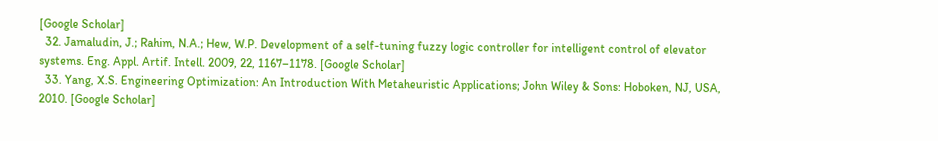[Google Scholar]
  32. Jamaludin, J.; Rahim, N.A.; Hew, W.P. Development of a self-tuning fuzzy logic controller for intelligent control of elevator systems. Eng. Appl. Artif. Intell. 2009, 22, 1167–1178. [Google Scholar]
  33. Yang, X.S. Engineering Optimization: An Introduction With Metaheuristic Applications; John Wiley & Sons: Hoboken, NJ, USA, 2010. [Google Scholar]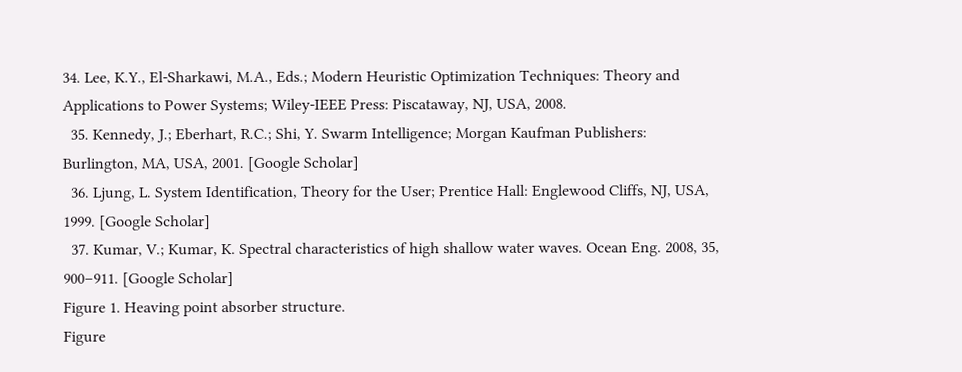34. Lee, K.Y., El-Sharkawi, M.A., Eds.; Modern Heuristic Optimization Techniques: Theory and Applications to Power Systems; Wiley-IEEE Press: Piscataway, NJ, USA, 2008.
  35. Kennedy, J.; Eberhart, R.C.; Shi, Y. Swarm Intelligence; Morgan Kaufman Publishers: Burlington, MA, USA, 2001. [Google Scholar]
  36. Ljung, L. System Identification, Theory for the User; Prentice Hall: Englewood Cliffs, NJ, USA, 1999. [Google Scholar]
  37. Kumar, V.; Kumar, K. Spectral characteristics of high shallow water waves. Ocean Eng. 2008, 35, 900–911. [Google Scholar]
Figure 1. Heaving point absorber structure.
Figure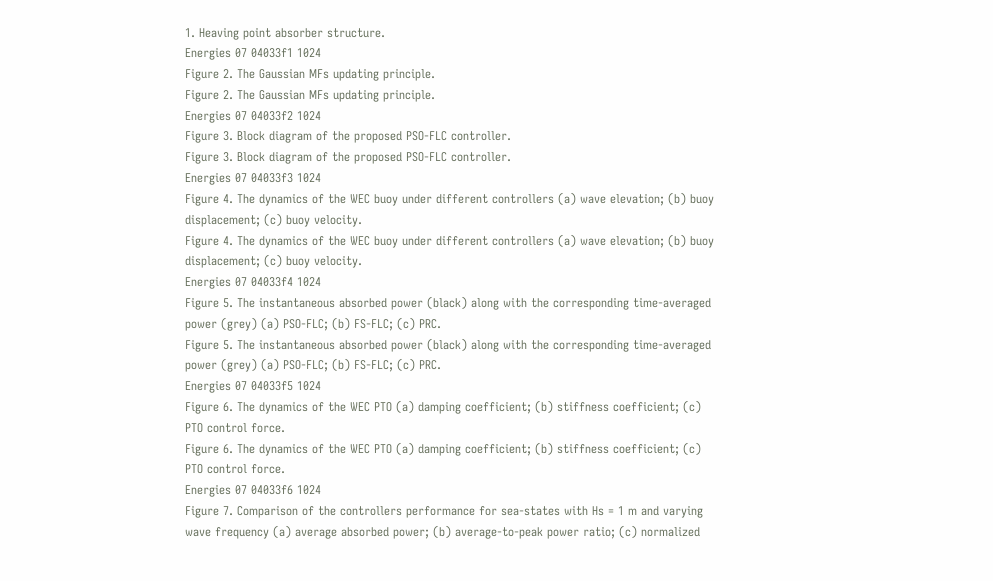1. Heaving point absorber structure.
Energies 07 04033f1 1024
Figure 2. The Gaussian MFs updating principle.
Figure 2. The Gaussian MFs updating principle.
Energies 07 04033f2 1024
Figure 3. Block diagram of the proposed PSO-FLC controller.
Figure 3. Block diagram of the proposed PSO-FLC controller.
Energies 07 04033f3 1024
Figure 4. The dynamics of the WEC buoy under different controllers (a) wave elevation; (b) buoy displacement; (c) buoy velocity.
Figure 4. The dynamics of the WEC buoy under different controllers (a) wave elevation; (b) buoy displacement; (c) buoy velocity.
Energies 07 04033f4 1024
Figure 5. The instantaneous absorbed power (black) along with the corresponding time-averaged power (grey) (a) PSO-FLC; (b) FS-FLC; (c) PRC.
Figure 5. The instantaneous absorbed power (black) along with the corresponding time-averaged power (grey) (a) PSO-FLC; (b) FS-FLC; (c) PRC.
Energies 07 04033f5 1024
Figure 6. The dynamics of the WEC PTO (a) damping coefficient; (b) stiffness coefficient; (c) PTO control force.
Figure 6. The dynamics of the WEC PTO (a) damping coefficient; (b) stiffness coefficient; (c) PTO control force.
Energies 07 04033f6 1024
Figure 7. Comparison of the controllers performance for sea-states with Hs = 1 m and varying wave frequency (a) average absorbed power; (b) average-to-peak power ratio; (c) normalized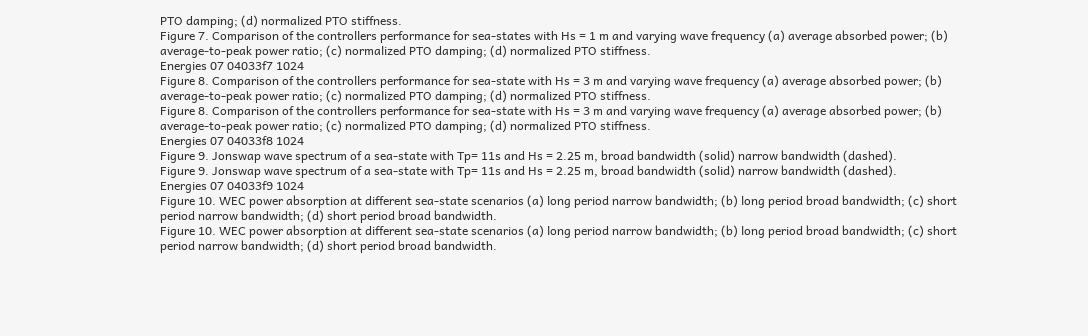PTO damping; (d) normalized PTO stiffness.
Figure 7. Comparison of the controllers performance for sea-states with Hs = 1 m and varying wave frequency (a) average absorbed power; (b) average-to-peak power ratio; (c) normalized PTO damping; (d) normalized PTO stiffness.
Energies 07 04033f7 1024
Figure 8. Comparison of the controllers performance for sea-state with Hs = 3 m and varying wave frequency (a) average absorbed power; (b) average-to-peak power ratio; (c) normalized PTO damping; (d) normalized PTO stiffness.
Figure 8. Comparison of the controllers performance for sea-state with Hs = 3 m and varying wave frequency (a) average absorbed power; (b) average-to-peak power ratio; (c) normalized PTO damping; (d) normalized PTO stiffness.
Energies 07 04033f8 1024
Figure 9. Jonswap wave spectrum of a sea-state with Tp= 11s and Hs = 2.25 m, broad bandwidth (solid) narrow bandwidth (dashed).
Figure 9. Jonswap wave spectrum of a sea-state with Tp= 11s and Hs = 2.25 m, broad bandwidth (solid) narrow bandwidth (dashed).
Energies 07 04033f9 1024
Figure 10. WEC power absorption at different sea-state scenarios (a) long period narrow bandwidth; (b) long period broad bandwidth; (c) short period narrow bandwidth; (d) short period broad bandwidth.
Figure 10. WEC power absorption at different sea-state scenarios (a) long period narrow bandwidth; (b) long period broad bandwidth; (c) short period narrow bandwidth; (d) short period broad bandwidth.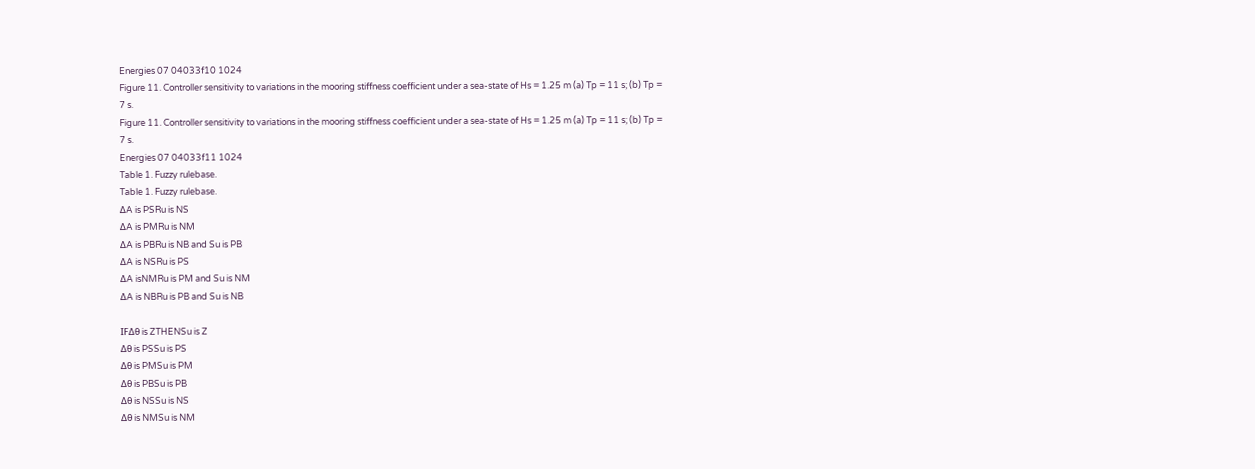Energies 07 04033f10 1024
Figure 11. Controller sensitivity to variations in the mooring stiffness coefficient under a sea-state of Hs = 1.25 m (a) Tp = 11 s; (b) Tp = 7 s.
Figure 11. Controller sensitivity to variations in the mooring stiffness coefficient under a sea-state of Hs = 1.25 m (a) Tp = 11 s; (b) Tp = 7 s.
Energies 07 04033f11 1024
Table 1. Fuzzy rulebase.
Table 1. Fuzzy rulebase.
ΔA is PSRu is NS
ΔA is PMRu is NM
ΔA is PBRu is NB and Su is PB
ΔA is NSRu is PS
ΔA isNMRu is PM and Su is NM
ΔA is NBRu is PB and Su is NB

IFΔθ is ZTHENSu is Z
Δθ is PSSu is PS
Δθ is PMSu is PM
Δθ is PBSu is PB
Δθ is NSSu is NS
Δθ is NMSu is NM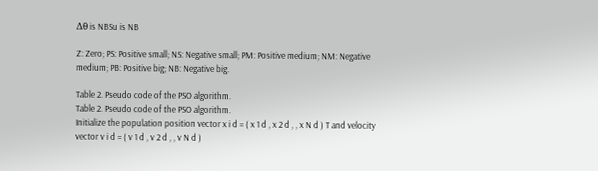Δθ is NBSu is NB

Z: Zero; PS: Positive small; NS: Negative small; PM: Positive medium; NM: Negative medium; PB: Positive big; NB: Negative big.

Table 2. Pseudo code of the PSO algorithm.
Table 2. Pseudo code of the PSO algorithm.
Initialize the population position vector x i d = ( x 1 d , x 2 d , , x N d ) T and velocity vector v i d = ( v 1 d , v 2 d , , v N d )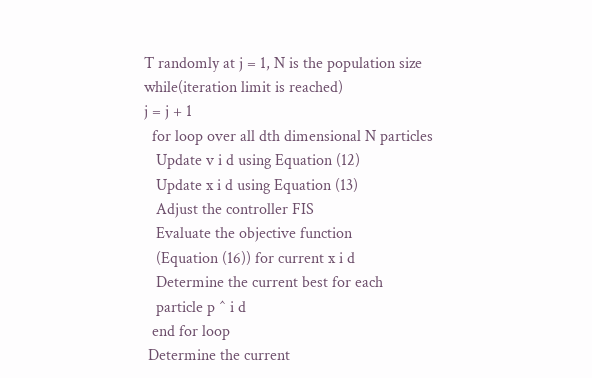T randomly at j = 1, N is the population size
while(iteration limit is reached)
j = j + 1
  for loop over all dth dimensional N particles
   Update v i d using Equation (12)
   Update x i d using Equation (13)
   Adjust the controller FIS
   Evaluate the objective function
   (Equation (16)) for current x i d
   Determine the current best for each
   particle p ^ i d
  end for loop
 Determine the current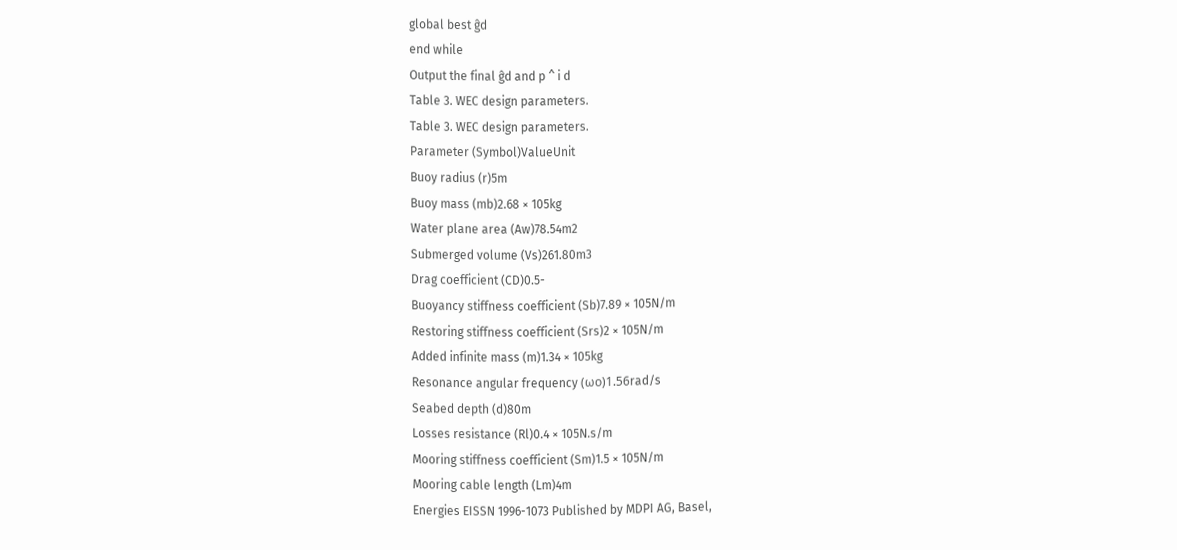global best ĝd
end while
Output the final ĝd and p ^ i d
Table 3. WEC design parameters.
Table 3. WEC design parameters.
Parameter (Symbol)ValueUnit
Buoy radius (r)5m
Buoy mass (mb)2.68 × 105kg
Water plane area (Aw)78.54m2
Submerged volume (Vs)261.80m3
Drag coefficient (CD)0.5-
Buoyancy stiffness coefficient (Sb)7.89 × 105N/m
Restoring stiffness coefficient (Srs)2 × 105N/m
Added infinite mass (m)1.34 × 105kg
Resonance angular frequency (ωo)1.56rad/s
Seabed depth (d)80m
Losses resistance (Rl)0.4 × 105N.s/m
Mooring stiffness coefficient (Sm)1.5 × 105N/m
Mooring cable length (Lm)4m
Energies EISSN 1996-1073 Published by MDPI AG, Basel,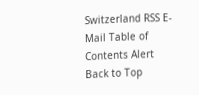Switzerland RSS E-Mail Table of Contents Alert
Back to Top